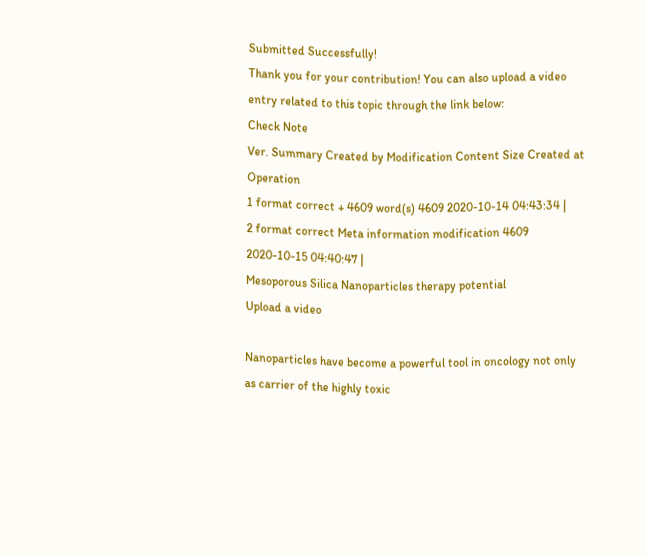Submitted Successfully!
Thank you for your contribution! You can also upload a video entry related to this topic through the link below:
Check Note
Ver. Summary Created by Modification Content Size Created at Operation
1 format correct + 4609 word(s) 4609 2020-10-14 04:43:34 |
2 format correct Meta information modification 4609 2020-10-15 04:40:47 |
Mesoporous Silica Nanoparticles therapy potential
Upload a video

Nanoparticles have become a powerful tool in oncology not only as carrier of the highly toxic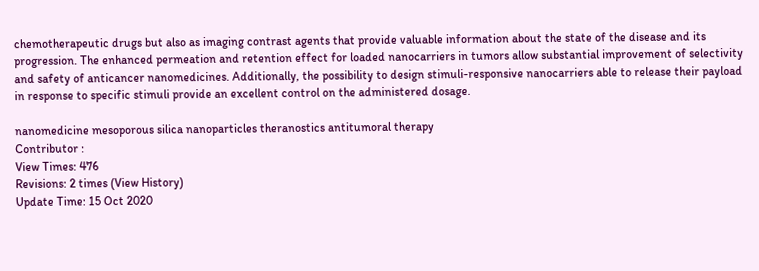chemotherapeutic drugs but also as imaging contrast agents that provide valuable information about the state of the disease and its progression. The enhanced permeation and retention effect for loaded nanocarriers in tumors allow substantial improvement of selectivity and safety of anticancer nanomedicines. Additionally, the possibility to design stimuli-responsive nanocarriers able to release their payload in response to specific stimuli provide an excellent control on the administered dosage.

nanomedicine mesoporous silica nanoparticles theranostics antitumoral therapy
Contributor :
View Times: 476
Revisions: 2 times (View History)
Update Time: 15 Oct 2020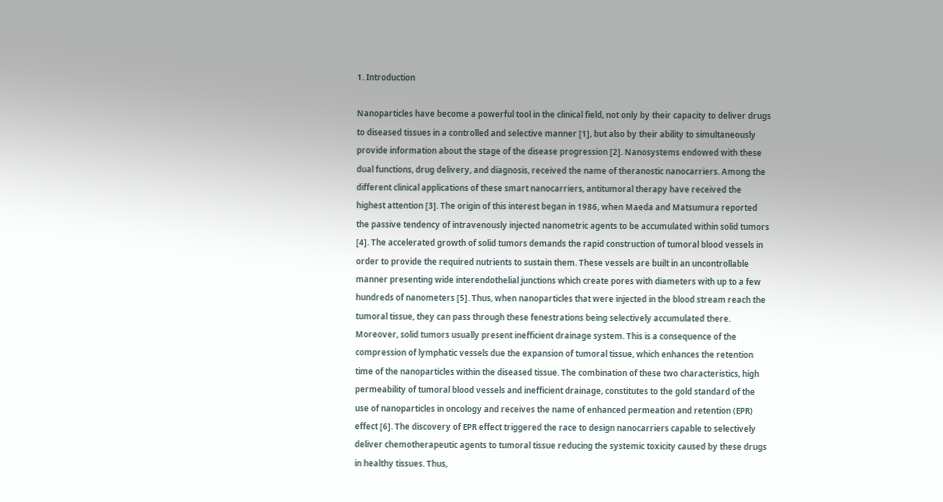1. Introduction

Nanoparticles have become a powerful tool in the clinical field, not only by their capacity to deliver drugs to diseased tissues in a controlled and selective manner [1], but also by their ability to simultaneously provide information about the stage of the disease progression [2]. Nanosystems endowed with these dual functions, drug delivery, and diagnosis, received the name of theranostic nanocarriers. Among the different clinical applications of these smart nanocarriers, antitumoral therapy have received the highest attention [3]. The origin of this interest began in 1986, when Maeda and Matsumura reported the passive tendency of intravenously injected nanometric agents to be accumulated within solid tumors [4]. The accelerated growth of solid tumors demands the rapid construction of tumoral blood vessels in order to provide the required nutrients to sustain them. These vessels are built in an uncontrollable manner presenting wide interendothelial junctions which create pores with diameters with up to a few hundreds of nanometers [5]. Thus, when nanoparticles that were injected in the blood stream reach the tumoral tissue, they can pass through these fenestrations being selectively accumulated there. Moreover, solid tumors usually present inefficient drainage system. This is a consequence of the compression of lymphatic vessels due the expansion of tumoral tissue, which enhances the retention time of the nanoparticles within the diseased tissue. The combination of these two characteristics, high permeability of tumoral blood vessels and inefficient drainage, constitutes to the gold standard of the use of nanoparticles in oncology and receives the name of enhanced permeation and retention (EPR) effect [6]. The discovery of EPR effect triggered the race to design nanocarriers capable to selectively deliver chemotherapeutic agents to tumoral tissue reducing the systemic toxicity caused by these drugs in healthy tissues. Thus,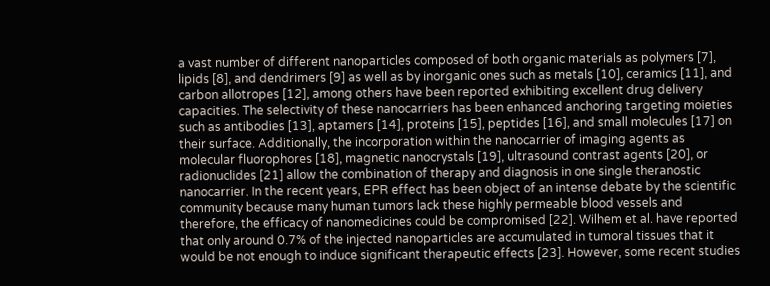a vast number of different nanoparticles composed of both organic materials as polymers [7], lipids [8], and dendrimers [9] as well as by inorganic ones such as metals [10], ceramics [11], and carbon allotropes [12], among others have been reported exhibiting excellent drug delivery capacities. The selectivity of these nanocarriers has been enhanced anchoring targeting moieties such as antibodies [13], aptamers [14], proteins [15], peptides [16], and small molecules [17] on their surface. Additionally, the incorporation within the nanocarrier of imaging agents as molecular fluorophores [18], magnetic nanocrystals [19], ultrasound contrast agents [20], or radionuclides [21] allow the combination of therapy and diagnosis in one single theranostic nanocarrier. In the recent years, EPR effect has been object of an intense debate by the scientific community because many human tumors lack these highly permeable blood vessels and therefore, the efficacy of nanomedicines could be compromised [22]. Wilhem et al. have reported that only around 0.7% of the injected nanoparticles are accumulated in tumoral tissues that it would be not enough to induce significant therapeutic effects [23]. However, some recent studies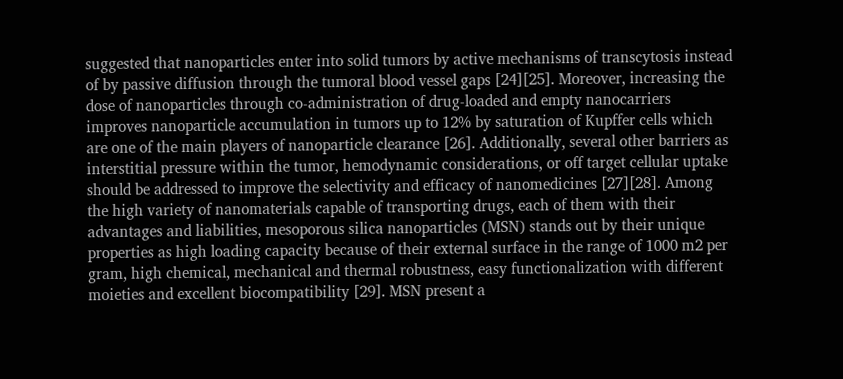suggested that nanoparticles enter into solid tumors by active mechanisms of transcytosis instead of by passive diffusion through the tumoral blood vessel gaps [24][25]. Moreover, increasing the dose of nanoparticles through co-administration of drug-loaded and empty nanocarriers improves nanoparticle accumulation in tumors up to 12% by saturation of Kupffer cells which are one of the main players of nanoparticle clearance [26]. Additionally, several other barriers as interstitial pressure within the tumor, hemodynamic considerations, or off target cellular uptake should be addressed to improve the selectivity and efficacy of nanomedicines [27][28]. Among the high variety of nanomaterials capable of transporting drugs, each of them with their advantages and liabilities, mesoporous silica nanoparticles (MSN) stands out by their unique properties as high loading capacity because of their external surface in the range of 1000 m2 per gram, high chemical, mechanical and thermal robustness, easy functionalization with different moieties and excellent biocompatibility [29]. MSN present a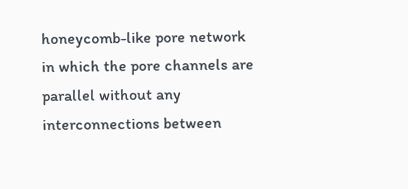honeycomb-like pore network in which the pore channels are parallel without any interconnections between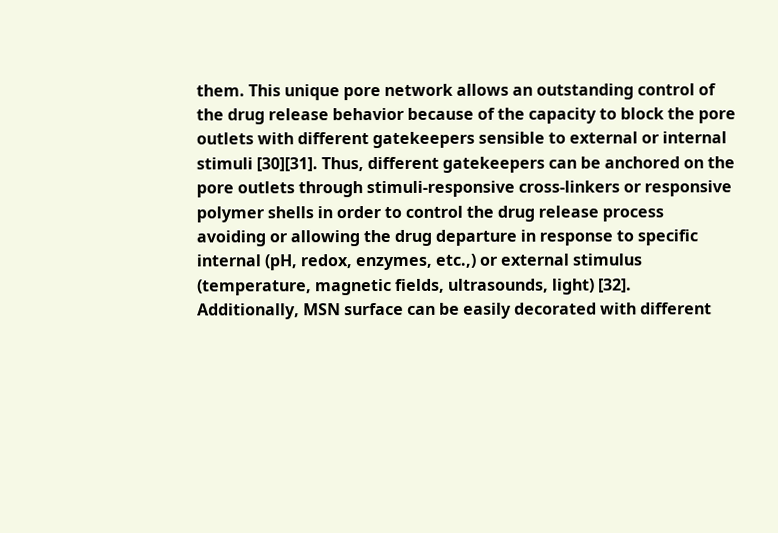them. This unique pore network allows an outstanding control of the drug release behavior because of the capacity to block the pore outlets with different gatekeepers sensible to external or internal stimuli [30][31]. Thus, different gatekeepers can be anchored on the pore outlets through stimuli-responsive cross-linkers or responsive polymer shells in order to control the drug release process avoiding or allowing the drug departure in response to specific internal (pH, redox, enzymes, etc.,) or external stimulus (temperature, magnetic fields, ultrasounds, light) [32]. Additionally, MSN surface can be easily decorated with different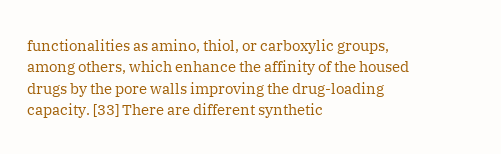functionalities as amino, thiol, or carboxylic groups, among others, which enhance the affinity of the housed drugs by the pore walls improving the drug-loading capacity. [33] There are different synthetic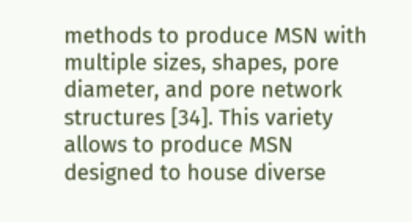methods to produce MSN with multiple sizes, shapes, pore diameter, and pore network structures [34]. This variety allows to produce MSN designed to house diverse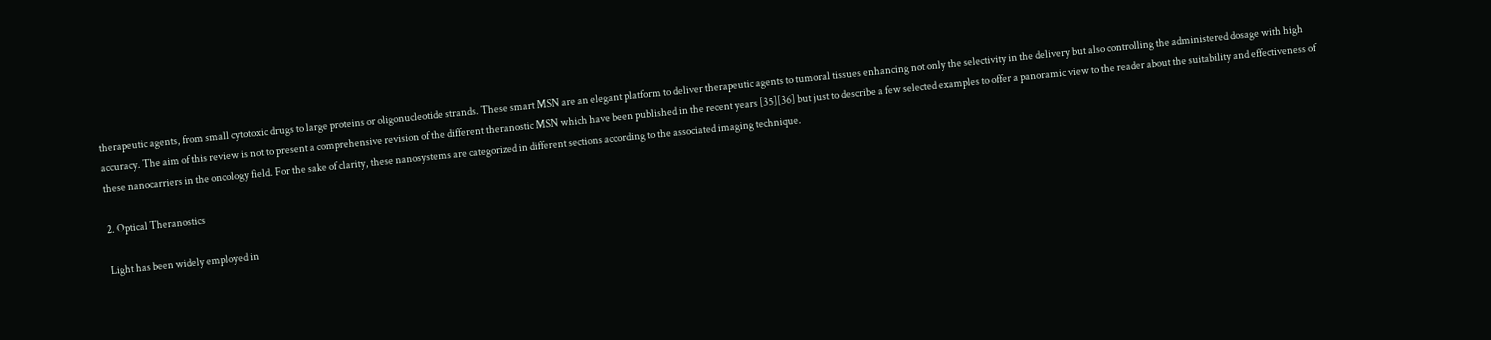therapeutic agents, from small cytotoxic drugs to large proteins or oligonucleotide strands. These smart MSN are an elegant platform to deliver therapeutic agents to tumoral tissues enhancing not only the selectivity in the delivery but also controlling the administered dosage with high accuracy. The aim of this review is not to present a comprehensive revision of the different theranostic MSN which have been published in the recent years [35][36] but just to describe a few selected examples to offer a panoramic view to the reader about the suitability and effectiveness of these nanocarriers in the oncology field. For the sake of clarity, these nanosystems are categorized in different sections according to the associated imaging technique.

2. Optical Theranostics

Light has been widely employed in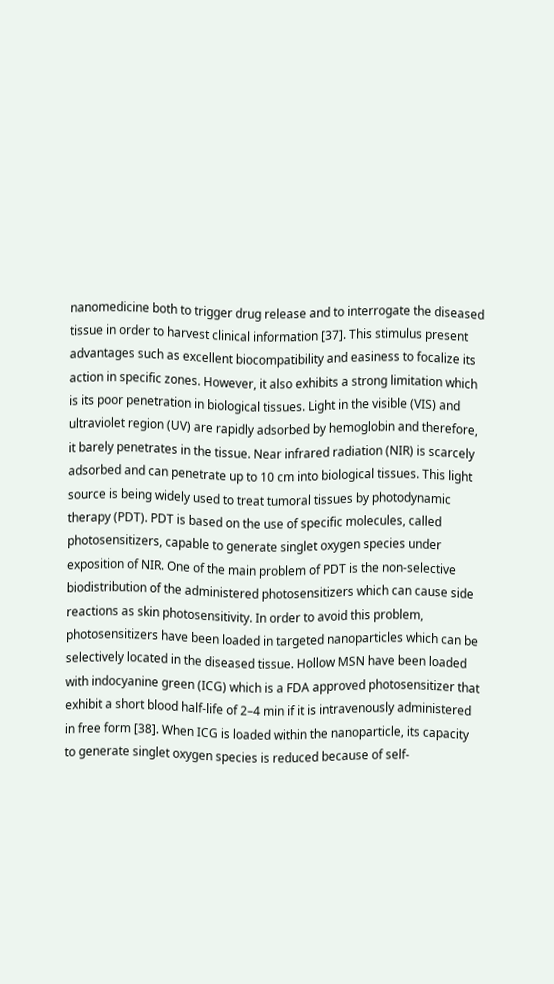nanomedicine both to trigger drug release and to interrogate the diseased tissue in order to harvest clinical information [37]. This stimulus present advantages such as excellent biocompatibility and easiness to focalize its action in specific zones. However, it also exhibits a strong limitation which is its poor penetration in biological tissues. Light in the visible (VIS) and ultraviolet region (UV) are rapidly adsorbed by hemoglobin and therefore, it barely penetrates in the tissue. Near infrared radiation (NIR) is scarcely adsorbed and can penetrate up to 10 cm into biological tissues. This light source is being widely used to treat tumoral tissues by photodynamic therapy (PDT). PDT is based on the use of specific molecules, called photosensitizers, capable to generate singlet oxygen species under exposition of NIR. One of the main problem of PDT is the non-selective biodistribution of the administered photosensitizers which can cause side reactions as skin photosensitivity. In order to avoid this problem, photosensitizers have been loaded in targeted nanoparticles which can be selectively located in the diseased tissue. Hollow MSN have been loaded with indocyanine green (ICG) which is a FDA approved photosensitizer that exhibit a short blood half-life of 2–4 min if it is intravenously administered in free form [38]. When ICG is loaded within the nanoparticle, its capacity to generate singlet oxygen species is reduced because of self-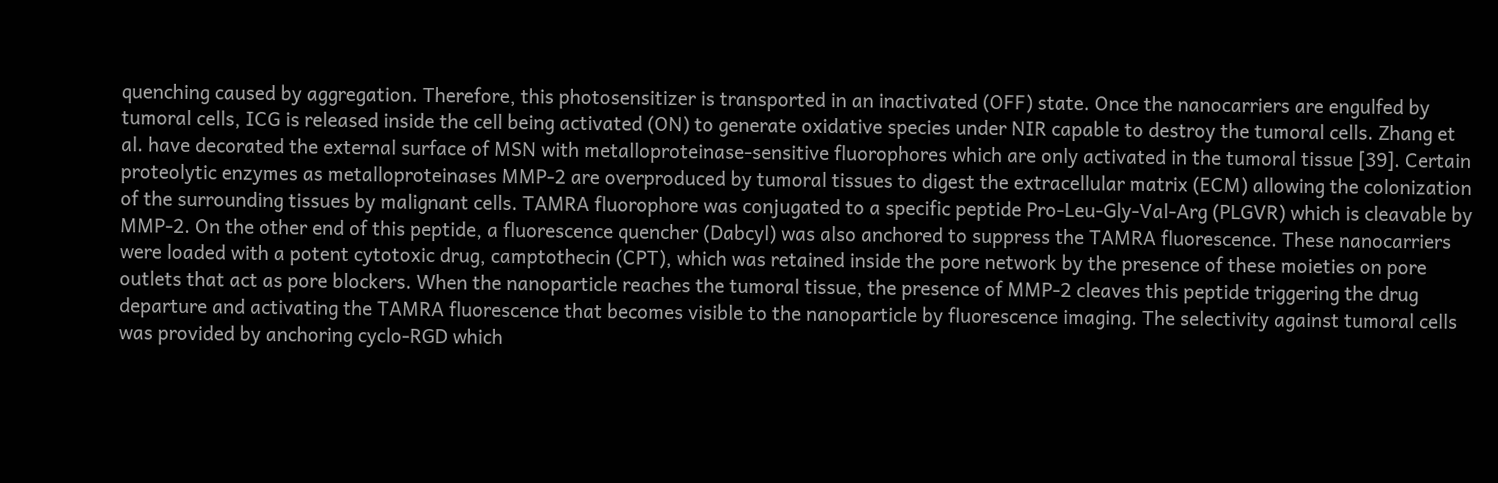quenching caused by aggregation. Therefore, this photosensitizer is transported in an inactivated (OFF) state. Once the nanocarriers are engulfed by tumoral cells, ICG is released inside the cell being activated (ON) to generate oxidative species under NIR capable to destroy the tumoral cells. Zhang et al. have decorated the external surface of MSN with metalloproteinase-sensitive fluorophores which are only activated in the tumoral tissue [39]. Certain proteolytic enzymes as metalloproteinases MMP-2 are overproduced by tumoral tissues to digest the extracellular matrix (ECM) allowing the colonization of the surrounding tissues by malignant cells. TAMRA fluorophore was conjugated to a specific peptide Pro-Leu-Gly-Val-Arg (PLGVR) which is cleavable by MMP-2. On the other end of this peptide, a fluorescence quencher (Dabcyl) was also anchored to suppress the TAMRA fluorescence. These nanocarriers were loaded with a potent cytotoxic drug, camptothecin (CPT), which was retained inside the pore network by the presence of these moieties on pore outlets that act as pore blockers. When the nanoparticle reaches the tumoral tissue, the presence of MMP-2 cleaves this peptide triggering the drug departure and activating the TAMRA fluorescence that becomes visible to the nanoparticle by fluorescence imaging. The selectivity against tumoral cells was provided by anchoring cyclo-RGD which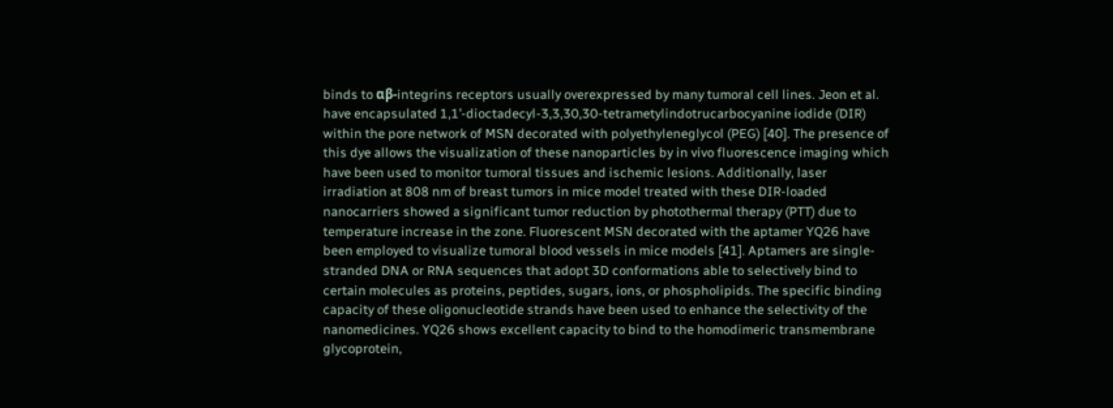binds to αβ-integrins receptors usually overexpressed by many tumoral cell lines. Jeon et al. have encapsulated 1,1’-dioctadecyl-3,3,30,30-tetrametylindotrucarbocyanine iodide (DIR) within the pore network of MSN decorated with polyethyleneglycol (PEG) [40]. The presence of this dye allows the visualization of these nanoparticles by in vivo fluorescence imaging which have been used to monitor tumoral tissues and ischemic lesions. Additionally, laser irradiation at 808 nm of breast tumors in mice model treated with these DIR-loaded nanocarriers showed a significant tumor reduction by photothermal therapy (PTT) due to temperature increase in the zone. Fluorescent MSN decorated with the aptamer YQ26 have been employed to visualize tumoral blood vessels in mice models [41]. Aptamers are single-stranded DNA or RNA sequences that adopt 3D conformations able to selectively bind to certain molecules as proteins, peptides, sugars, ions, or phospholipids. The specific binding capacity of these oligonucleotide strands have been used to enhance the selectivity of the nanomedicines. YQ26 shows excellent capacity to bind to the homodimeric transmembrane glycoprotein,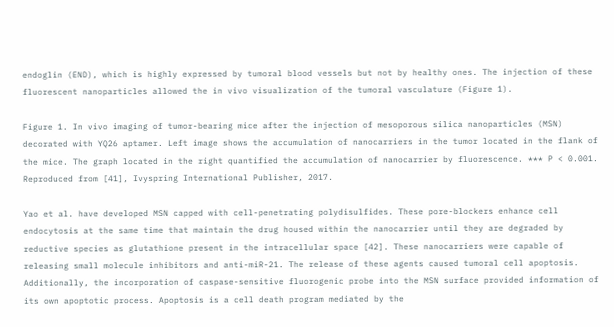endoglin (END), which is highly expressed by tumoral blood vessels but not by healthy ones. The injection of these fluorescent nanoparticles allowed the in vivo visualization of the tumoral vasculature (Figure 1).

Figure 1. In vivo imaging of tumor-bearing mice after the injection of mesoporous silica nanoparticles (MSN) decorated with YQ26 aptamer. Left image shows the accumulation of nanocarriers in the tumor located in the flank of the mice. The graph located in the right quantified the accumulation of nanocarrier by fluorescence. *** P < 0.001. Reproduced from [41], Ivyspring International Publisher, 2017.

Yao et al. have developed MSN capped with cell-penetrating polydisulfides. These pore-blockers enhance cell endocytosis at the same time that maintain the drug housed within the nanocarrier until they are degraded by reductive species as glutathione present in the intracellular space [42]. These nanocarriers were capable of releasing small molecule inhibitors and anti-miR-21. The release of these agents caused tumoral cell apoptosis. Additionally, the incorporation of caspase-sensitive fluorogenic probe into the MSN surface provided information of its own apoptotic process. Apoptosis is a cell death program mediated by the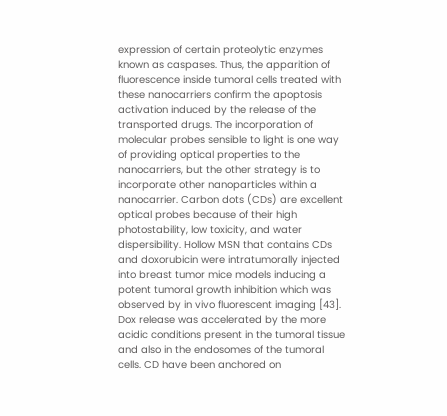expression of certain proteolytic enzymes known as caspases. Thus, the apparition of fluorescence inside tumoral cells treated with these nanocarriers confirm the apoptosis activation induced by the release of the transported drugs. The incorporation of molecular probes sensible to light is one way of providing optical properties to the nanocarriers, but the other strategy is to incorporate other nanoparticles within a nanocarrier. Carbon dots (CDs) are excellent optical probes because of their high photostability, low toxicity, and water dispersibility. Hollow MSN that contains CDs and doxorubicin were intratumorally injected into breast tumor mice models inducing a potent tumoral growth inhibition which was observed by in vivo fluorescent imaging [43]. Dox release was accelerated by the more acidic conditions present in the tumoral tissue and also in the endosomes of the tumoral cells. CD have been anchored on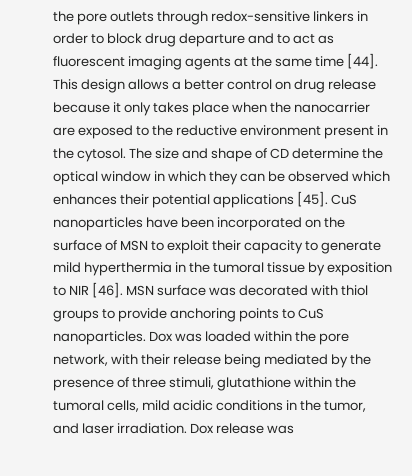the pore outlets through redox-sensitive linkers in order to block drug departure and to act as fluorescent imaging agents at the same time [44]. This design allows a better control on drug release because it only takes place when the nanocarrier are exposed to the reductive environment present in the cytosol. The size and shape of CD determine the optical window in which they can be observed which enhances their potential applications [45]. CuS nanoparticles have been incorporated on the surface of MSN to exploit their capacity to generate mild hyperthermia in the tumoral tissue by exposition to NIR [46]. MSN surface was decorated with thiol groups to provide anchoring points to CuS nanoparticles. Dox was loaded within the pore network, with their release being mediated by the presence of three stimuli, glutathione within the tumoral cells, mild acidic conditions in the tumor, and laser irradiation. Dox release was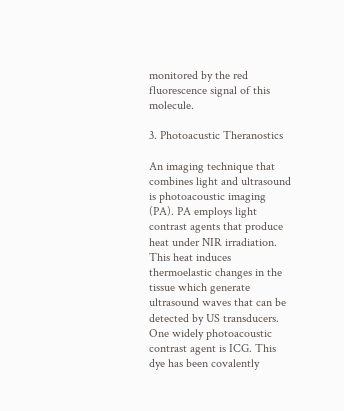monitored by the red fluorescence signal of this molecule.

3. Photoacustic Theranostics

An imaging technique that combines light and ultrasound is photoacoustic imaging (PA). PA employs light contrast agents that produce heat under NIR irradiation. This heat induces thermoelastic changes in the tissue which generate ultrasound waves that can be detected by US transducers. One widely photoacoustic contrast agent is ICG. This dye has been covalently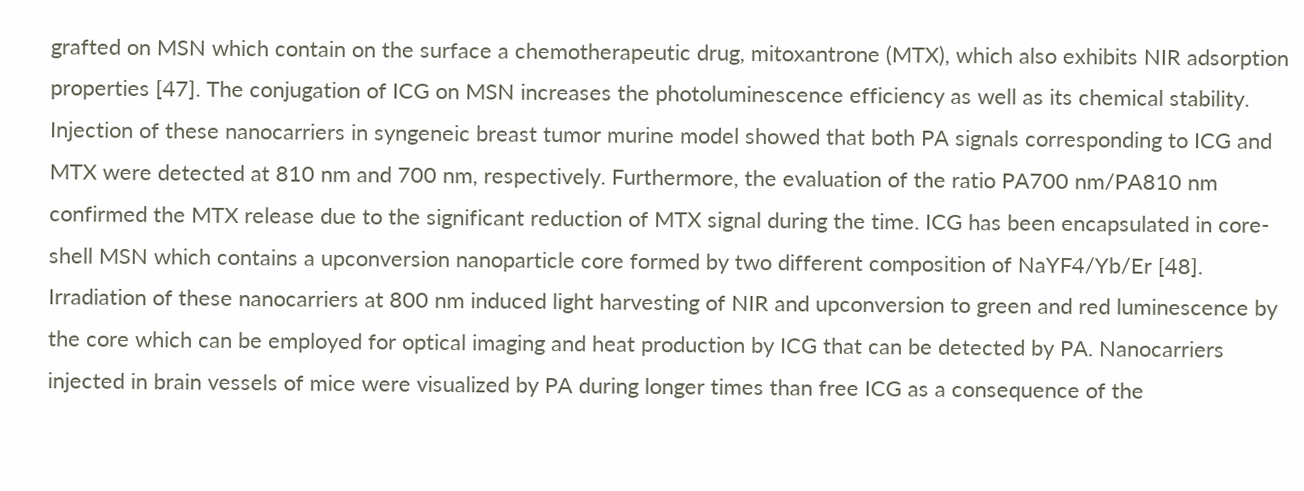grafted on MSN which contain on the surface a chemotherapeutic drug, mitoxantrone (MTX), which also exhibits NIR adsorption properties [47]. The conjugation of ICG on MSN increases the photoluminescence efficiency as well as its chemical stability. Injection of these nanocarriers in syngeneic breast tumor murine model showed that both PA signals corresponding to ICG and MTX were detected at 810 nm and 700 nm, respectively. Furthermore, the evaluation of the ratio PA700 nm/PA810 nm confirmed the MTX release due to the significant reduction of MTX signal during the time. ICG has been encapsulated in core-shell MSN which contains a upconversion nanoparticle core formed by two different composition of NaYF4/Yb/Er [48]. Irradiation of these nanocarriers at 800 nm induced light harvesting of NIR and upconversion to green and red luminescence by the core which can be employed for optical imaging and heat production by ICG that can be detected by PA. Nanocarriers injected in brain vessels of mice were visualized by PA during longer times than free ICG as a consequence of the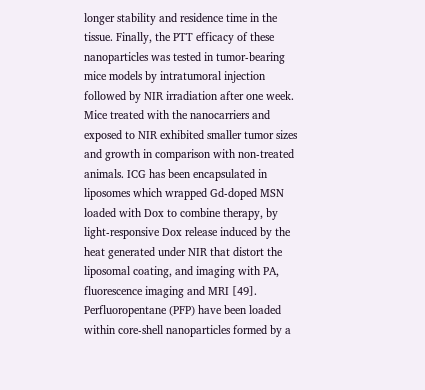longer stability and residence time in the tissue. Finally, the PTT efficacy of these nanoparticles was tested in tumor-bearing mice models by intratumoral injection followed by NIR irradiation after one week. Mice treated with the nanocarriers and exposed to NIR exhibited smaller tumor sizes and growth in comparison with non-treated animals. ICG has been encapsulated in liposomes which wrapped Gd-doped MSN loaded with Dox to combine therapy, by light-responsive Dox release induced by the heat generated under NIR that distort the liposomal coating, and imaging with PA, fluorescence imaging and MRI [49]. Perfluoropentane (PFP) have been loaded within core-shell nanoparticles formed by a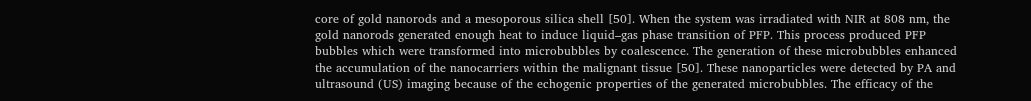core of gold nanorods and a mesoporous silica shell [50]. When the system was irradiated with NIR at 808 nm, the gold nanorods generated enough heat to induce liquid–gas phase transition of PFP. This process produced PFP bubbles which were transformed into microbubbles by coalescence. The generation of these microbubbles enhanced the accumulation of the nanocarriers within the malignant tissue [50]. These nanoparticles were detected by PA and ultrasound (US) imaging because of the echogenic properties of the generated microbubbles. The efficacy of the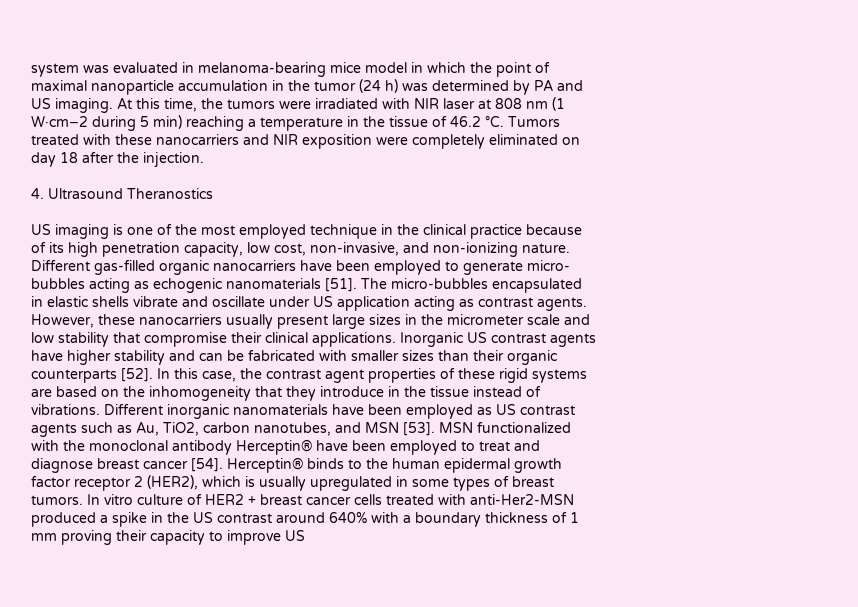system was evaluated in melanoma-bearing mice model in which the point of maximal nanoparticle accumulation in the tumor (24 h) was determined by PA and US imaging. At this time, the tumors were irradiated with NIR laser at 808 nm (1 W·cm−2 during 5 min) reaching a temperature in the tissue of 46.2 °C. Tumors treated with these nanocarriers and NIR exposition were completely eliminated on day 18 after the injection.

4. Ultrasound Theranostics

US imaging is one of the most employed technique in the clinical practice because of its high penetration capacity, low cost, non-invasive, and non-ionizing nature. Different gas-filled organic nanocarriers have been employed to generate micro-bubbles acting as echogenic nanomaterials [51]. The micro-bubbles encapsulated in elastic shells vibrate and oscillate under US application acting as contrast agents. However, these nanocarriers usually present large sizes in the micrometer scale and low stability that compromise their clinical applications. Inorganic US contrast agents have higher stability and can be fabricated with smaller sizes than their organic counterparts [52]. In this case, the contrast agent properties of these rigid systems are based on the inhomogeneity that they introduce in the tissue instead of vibrations. Different inorganic nanomaterials have been employed as US contrast agents such as Au, TiO2, carbon nanotubes, and MSN [53]. MSN functionalized with the monoclonal antibody Herceptin® have been employed to treat and diagnose breast cancer [54]. Herceptin® binds to the human epidermal growth factor receptor 2 (HER2), which is usually upregulated in some types of breast tumors. In vitro culture of HER2 + breast cancer cells treated with anti-Her2-MSN produced a spike in the US contrast around 640% with a boundary thickness of 1 mm proving their capacity to improve US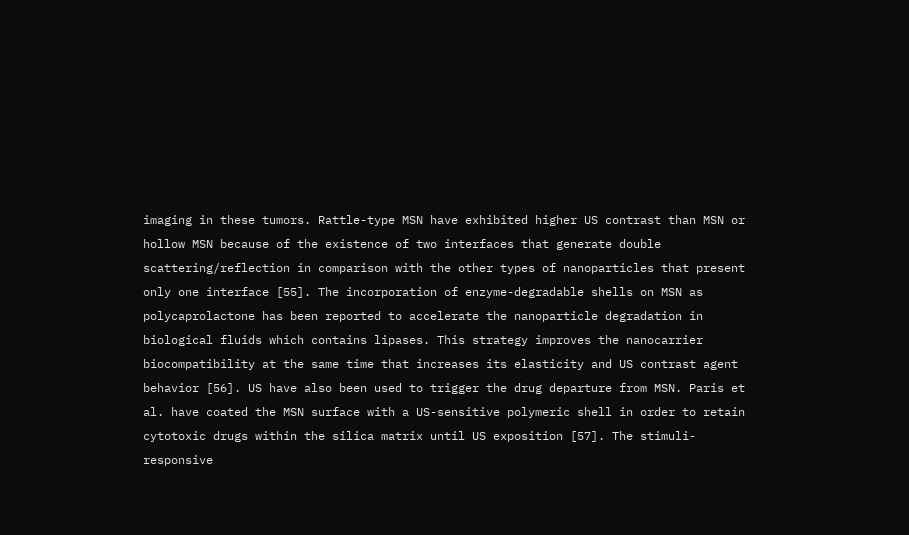imaging in these tumors. Rattle-type MSN have exhibited higher US contrast than MSN or hollow MSN because of the existence of two interfaces that generate double scattering/reflection in comparison with the other types of nanoparticles that present only one interface [55]. The incorporation of enzyme-degradable shells on MSN as polycaprolactone has been reported to accelerate the nanoparticle degradation in biological fluids which contains lipases. This strategy improves the nanocarrier biocompatibility at the same time that increases its elasticity and US contrast agent behavior [56]. US have also been used to trigger the drug departure from MSN. Paris et al. have coated the MSN surface with a US-sensitive polymeric shell in order to retain cytotoxic drugs within the silica matrix until US exposition [57]. The stimuli-responsive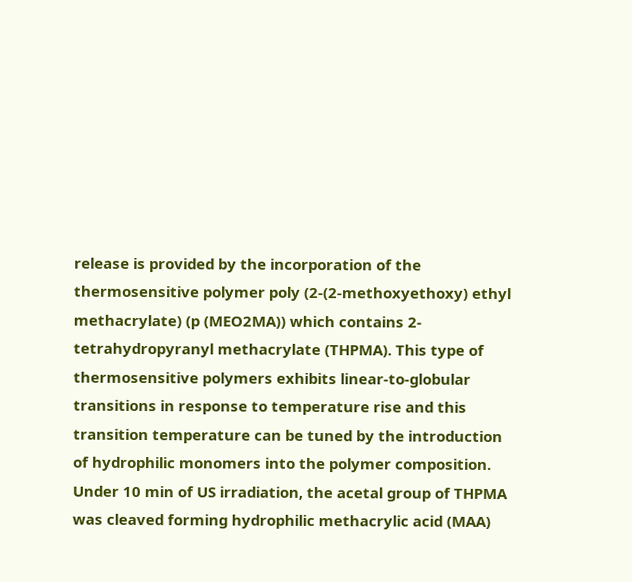release is provided by the incorporation of the thermosensitive polymer poly (2-(2-methoxyethoxy) ethyl methacrylate) (p (MEO2MA)) which contains 2-tetrahydropyranyl methacrylate (THPMA). This type of thermosensitive polymers exhibits linear-to-globular transitions in response to temperature rise and this transition temperature can be tuned by the introduction of hydrophilic monomers into the polymer composition. Under 10 min of US irradiation, the acetal group of THPMA was cleaved forming hydrophilic methacrylic acid (MAA)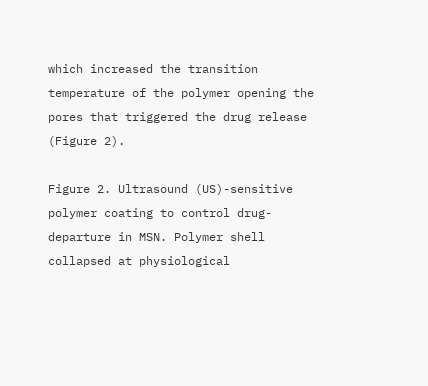which increased the transition temperature of the polymer opening the pores that triggered the drug release (Figure 2).

Figure 2. Ultrasound (US)-sensitive polymer coating to control drug-departure in MSN. Polymer shell collapsed at physiological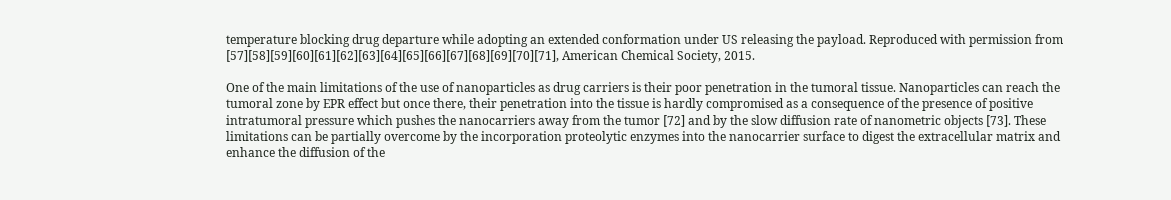temperature blocking drug departure while adopting an extended conformation under US releasing the payload. Reproduced with permission from [57][58][59][60][61][62][63][64][65][66][67][68][69][70][71], American Chemical Society, 2015.

One of the main limitations of the use of nanoparticles as drug carriers is their poor penetration in the tumoral tissue. Nanoparticles can reach the tumoral zone by EPR effect but once there, their penetration into the tissue is hardly compromised as a consequence of the presence of positive intratumoral pressure which pushes the nanocarriers away from the tumor [72] and by the slow diffusion rate of nanometric objects [73]. These limitations can be partially overcome by the incorporation proteolytic enzymes into the nanocarrier surface to digest the extracellular matrix and enhance the diffusion of the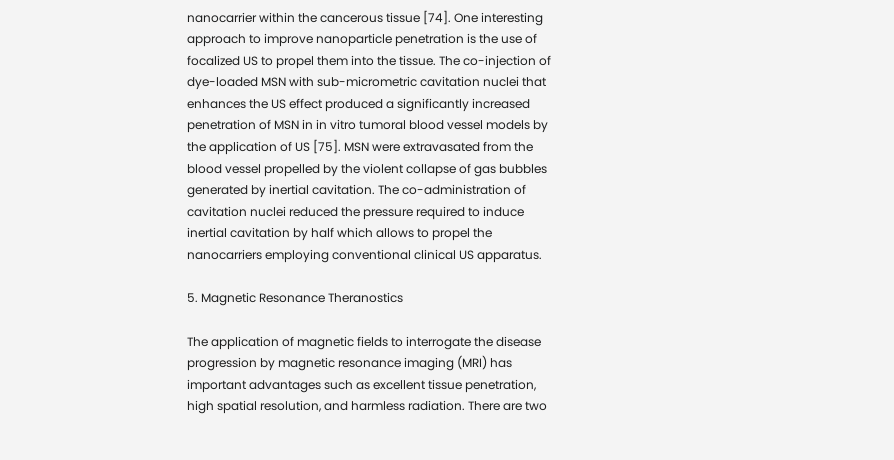nanocarrier within the cancerous tissue [74]. One interesting approach to improve nanoparticle penetration is the use of focalized US to propel them into the tissue. The co-injection of dye-loaded MSN with sub-micrometric cavitation nuclei that enhances the US effect produced a significantly increased penetration of MSN in in vitro tumoral blood vessel models by the application of US [75]. MSN were extravasated from the blood vessel propelled by the violent collapse of gas bubbles generated by inertial cavitation. The co-administration of cavitation nuclei reduced the pressure required to induce inertial cavitation by half which allows to propel the nanocarriers employing conventional clinical US apparatus.

5. Magnetic Resonance Theranostics

The application of magnetic fields to interrogate the disease progression by magnetic resonance imaging (MRI) has important advantages such as excellent tissue penetration, high spatial resolution, and harmless radiation. There are two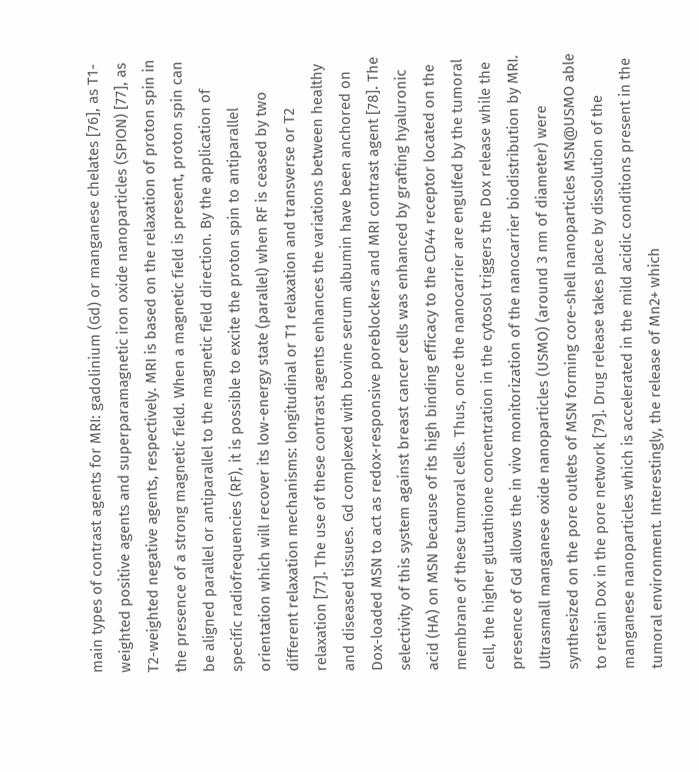main types of contrast agents for MRI: gadolinium (Gd) or manganese chelates [76], as T1-weighted positive agents and superparamagnetic iron oxide nanoparticles (SPION) [77], as T2-weighted negative agents, respectively. MRI is based on the relaxation of proton spin in the presence of a strong magnetic field. When a magnetic field is present, proton spin can be aligned parallel or antiparallel to the magnetic field direction. By the application of specific radiofrequencies (RF), it is possible to excite the proton spin to antiparallel orientation which will recover its low-energy state (parallel) when RF is ceased by two different relaxation mechanisms: longitudinal or T1 relaxation and transverse or T2 relaxation [77]. The use of these contrast agents enhances the variations between healthy and diseased tissues. Gd complexed with bovine serum albumin have been anchored on Dox-loaded MSN to act as redox-responsive poreblockers and MRI contrast agent [78]. The selectivity of this system against breast cancer cells was enhanced by grafting hyaluronic acid (HA) on MSN because of its high binding efficacy to the CD44 receptor located on the membrane of these tumoral cells. Thus, once the nanocarrier are engulfed by the tumoral cell, the higher glutathione concentration in the cytosol triggers the Dox release while the presence of Gd allows the in vivo monitorization of the nanocarrier biodistribution by MRI. Ultrasmall manganese oxide nanoparticles (USMO) (around 3 nm of diameter) were synthesized on the pore outlets of MSN forming core-shell nanoparticles MSN@USMO able to retain Dox in the pore network [79]. Drug release takes place by dissolution of the manganese nanoparticles which is accelerated in the mild acidic conditions present in the tumoral environment. Interestingly, the release of Mn2+ which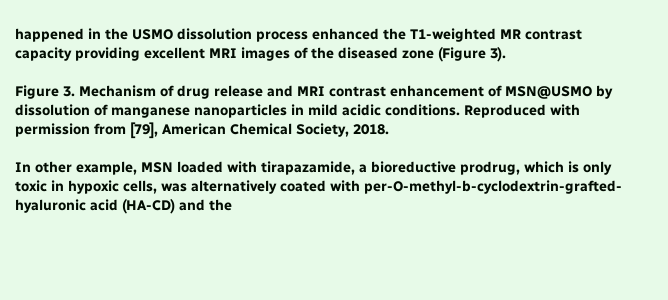happened in the USMO dissolution process enhanced the T1-weighted MR contrast capacity providing excellent MRI images of the diseased zone (Figure 3).

Figure 3. Mechanism of drug release and MRI contrast enhancement of MSN@USMO by dissolution of manganese nanoparticles in mild acidic conditions. Reproduced with permission from [79], American Chemical Society, 2018.

In other example, MSN loaded with tirapazamide, a bioreductive prodrug, which is only toxic in hypoxic cells, was alternatively coated with per-O-methyl-b-cyclodextrin-grafted-hyaluronic acid (HA-CD) and the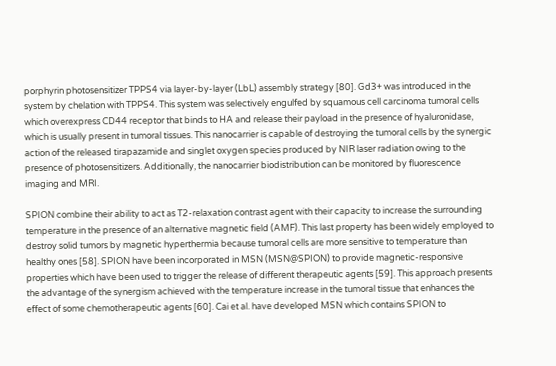porphyrin photosensitizer TPPS4 via layer-by-layer (LbL) assembly strategy [80]. Gd3+ was introduced in the system by chelation with TPPS4. This system was selectively engulfed by squamous cell carcinoma tumoral cells which overexpress CD44 receptor that binds to HA and release their payload in the presence of hyaluronidase, which is usually present in tumoral tissues. This nanocarrier is capable of destroying the tumoral cells by the synergic action of the released tirapazamide and singlet oxygen species produced by NIR laser radiation owing to the presence of photosensitizers. Additionally, the nanocarrier biodistribution can be monitored by fluorescence imaging and MRI.

SPION combine their ability to act as T2-relaxation contrast agent with their capacity to increase the surrounding temperature in the presence of an alternative magnetic field (AMF). This last property has been widely employed to destroy solid tumors by magnetic hyperthermia because tumoral cells are more sensitive to temperature than healthy ones [58]. SPION have been incorporated in MSN (MSN@SPION) to provide magnetic-responsive properties which have been used to trigger the release of different therapeutic agents [59]. This approach presents the advantage of the synergism achieved with the temperature increase in the tumoral tissue that enhances the effect of some chemotherapeutic agents [60]. Cai et al. have developed MSN which contains SPION to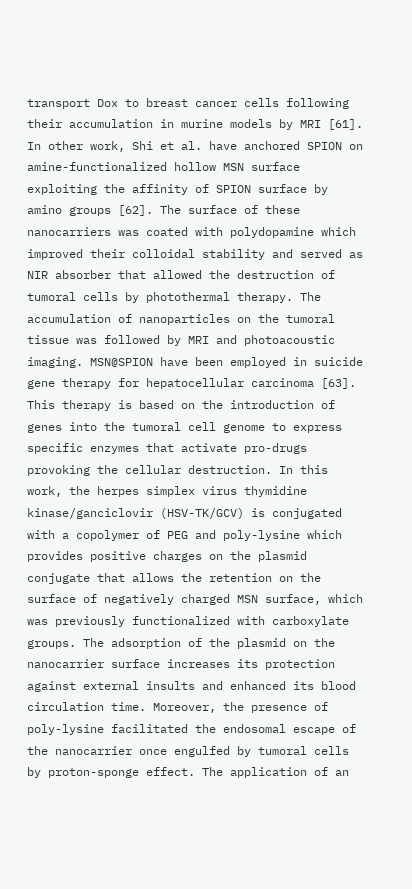transport Dox to breast cancer cells following their accumulation in murine models by MRI [61]. In other work, Shi et al. have anchored SPION on amine-functionalized hollow MSN surface exploiting the affinity of SPION surface by amino groups [62]. The surface of these nanocarriers was coated with polydopamine which improved their colloidal stability and served as NIR absorber that allowed the destruction of tumoral cells by photothermal therapy. The accumulation of nanoparticles on the tumoral tissue was followed by MRI and photoacoustic imaging. MSN@SPION have been employed in suicide gene therapy for hepatocellular carcinoma [63]. This therapy is based on the introduction of genes into the tumoral cell genome to express specific enzymes that activate pro-drugs provoking the cellular destruction. In this work, the herpes simplex virus thymidine kinase/ganciclovir (HSV-TK/GCV) is conjugated with a copolymer of PEG and poly-lysine which provides positive charges on the plasmid conjugate that allows the retention on the surface of negatively charged MSN surface, which was previously functionalized with carboxylate groups. The adsorption of the plasmid on the nanocarrier surface increases its protection against external insults and enhanced its blood circulation time. Moreover, the presence of poly-lysine facilitated the endosomal escape of the nanocarrier once engulfed by tumoral cells by proton-sponge effect. The application of an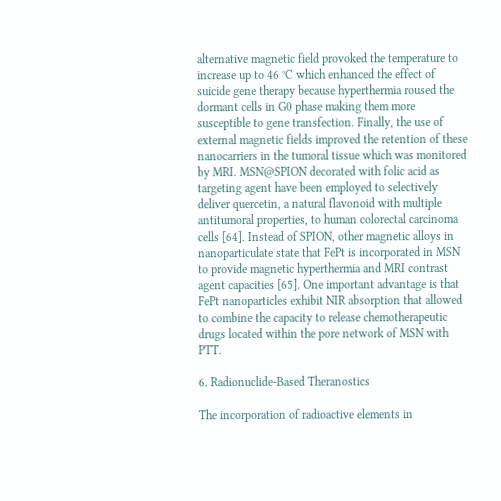alternative magnetic field provoked the temperature to increase up to 46 °C which enhanced the effect of suicide gene therapy because hyperthermia roused the dormant cells in G0 phase making them more susceptible to gene transfection. Finally, the use of external magnetic fields improved the retention of these nanocarriers in the tumoral tissue which was monitored by MRI. MSN@SPION decorated with folic acid as targeting agent have been employed to selectively deliver quercetin, a natural flavonoid with multiple antitumoral properties, to human colorectal carcinoma cells [64]. Instead of SPION, other magnetic alloys in nanoparticulate state that FePt is incorporated in MSN to provide magnetic hyperthermia and MRI contrast agent capacities [65]. One important advantage is that FePt nanoparticles exhibit NIR absorption that allowed to combine the capacity to release chemotherapeutic drugs located within the pore network of MSN with PTT.

6. Radionuclide-Based Theranostics

The incorporation of radioactive elements in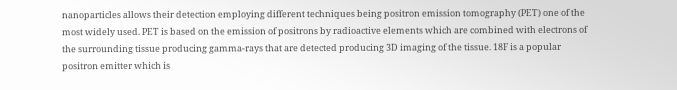nanoparticles allows their detection employing different techniques being positron emission tomography (PET) one of the most widely used. PET is based on the emission of positrons by radioactive elements which are combined with electrons of the surrounding tissue producing gamma-rays that are detected producing 3D imaging of the tissue. 18F is a popular positron emitter which is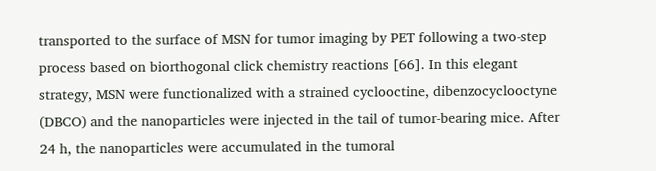transported to the surface of MSN for tumor imaging by PET following a two-step process based on biorthogonal click chemistry reactions [66]. In this elegant strategy, MSN were functionalized with a strained cyclooctine, dibenzocyclooctyne (DBCO) and the nanoparticles were injected in the tail of tumor-bearing mice. After 24 h, the nanoparticles were accumulated in the tumoral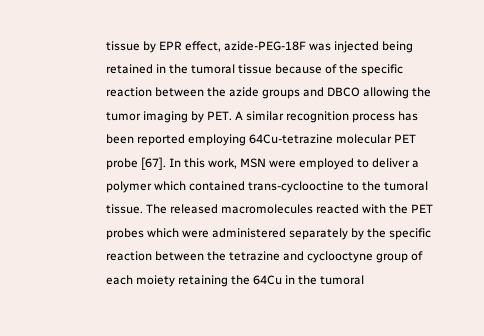tissue by EPR effect, azide-PEG-18F was injected being retained in the tumoral tissue because of the specific reaction between the azide groups and DBCO allowing the tumor imaging by PET. A similar recognition process has been reported employing 64Cu-tetrazine molecular PET probe [67]. In this work, MSN were employed to deliver a polymer which contained trans-cyclooctine to the tumoral tissue. The released macromolecules reacted with the PET probes which were administered separately by the specific reaction between the tetrazine and cyclooctyne group of each moiety retaining the 64Cu in the tumoral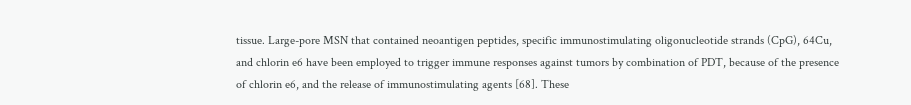tissue. Large-pore MSN that contained neoantigen peptides, specific immunostimulating oligonucleotide strands (CpG), 64Cu, and chlorin e6 have been employed to trigger immune responses against tumors by combination of PDT, because of the presence of chlorin e6, and the release of immunostimulating agents [68]. These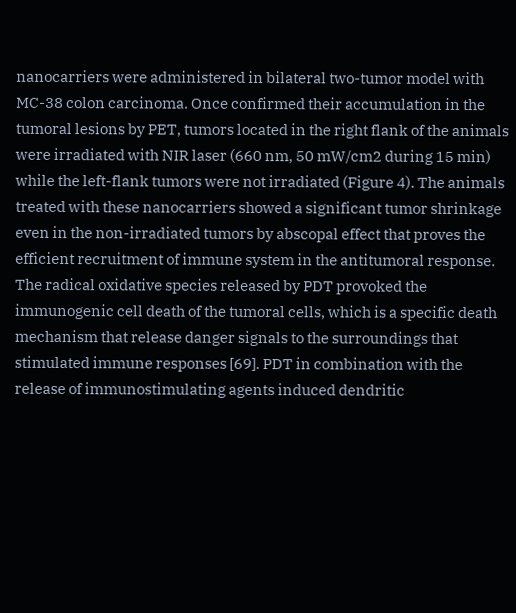nanocarriers were administered in bilateral two-tumor model with MC-38 colon carcinoma. Once confirmed their accumulation in the tumoral lesions by PET, tumors located in the right flank of the animals were irradiated with NIR laser (660 nm, 50 mW/cm2 during 15 min) while the left-flank tumors were not irradiated (Figure 4). The animals treated with these nanocarriers showed a significant tumor shrinkage even in the non-irradiated tumors by abscopal effect that proves the efficient recruitment of immune system in the antitumoral response. The radical oxidative species released by PDT provoked the immunogenic cell death of the tumoral cells, which is a specific death mechanism that release danger signals to the surroundings that stimulated immune responses [69]. PDT in combination with the release of immunostimulating agents induced dendritic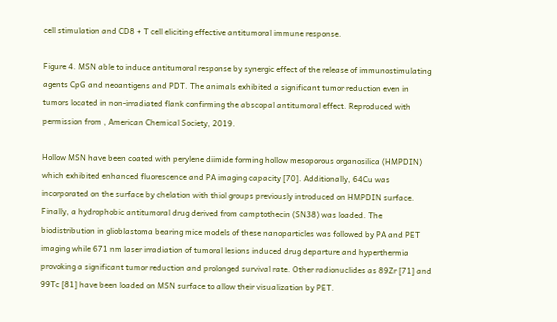cell stimulation and CD8 + T cell eliciting effective antitumoral immune response.

Figure 4. MSN able to induce antitumoral response by synergic effect of the release of immunostimulating agents CpG and neoantigens and PDT. The animals exhibited a significant tumor reduction even in tumors located in non-irradiated flank confirming the abscopal antitumoral effect. Reproduced with permission from , American Chemical Society, 2019.

Hollow MSN have been coated with perylene diimide forming hollow mesoporous organosilica (HMPDIN) which exhibited enhanced fluorescence and PA imaging capacity [70]. Additionally, 64Cu was incorporated on the surface by chelation with thiol groups previously introduced on HMPDIN surface. Finally, a hydrophobic antitumoral drug derived from camptothecin (SN38) was loaded. The biodistribution in glioblastoma bearing mice models of these nanoparticles was followed by PA and PET imaging while 671 nm laser irradiation of tumoral lesions induced drug departure and hyperthermia provoking a significant tumor reduction and prolonged survival rate. Other radionuclides as 89Zr [71] and 99Tc [81] have been loaded on MSN surface to allow their visualization by PET.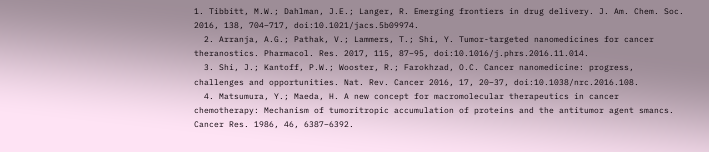1. Tibbitt, M.W.; Dahlman, J.E.; Langer, R. Emerging frontiers in drug delivery. J. Am. Chem. Soc. 2016, 138, 704–717, doi:10.1021/jacs.5b09974.
  2. Arranja, A.G.; Pathak, V.; Lammers, T.; Shi, Y. Tumor-targeted nanomedicines for cancer theranostics. Pharmacol. Res. 2017, 115, 87–95, doi:10.1016/j.phrs.2016.11.014.
  3. Shi, J.; Kantoff, P.W.; Wooster, R.; Farokhzad, O.C. Cancer nanomedicine: progress, challenges and opportunities. Nat. Rev. Cancer 2016, 17, 20–37, doi:10.1038/nrc.2016.108.
  4. Matsumura, Y.; Maeda, H. A new concept for macromolecular therapeutics in cancer chemotherapy: Mechanism of tumoritropic accumulation of proteins and the antitumor agent smancs. Cancer Res. 1986, 46, 6387–6392.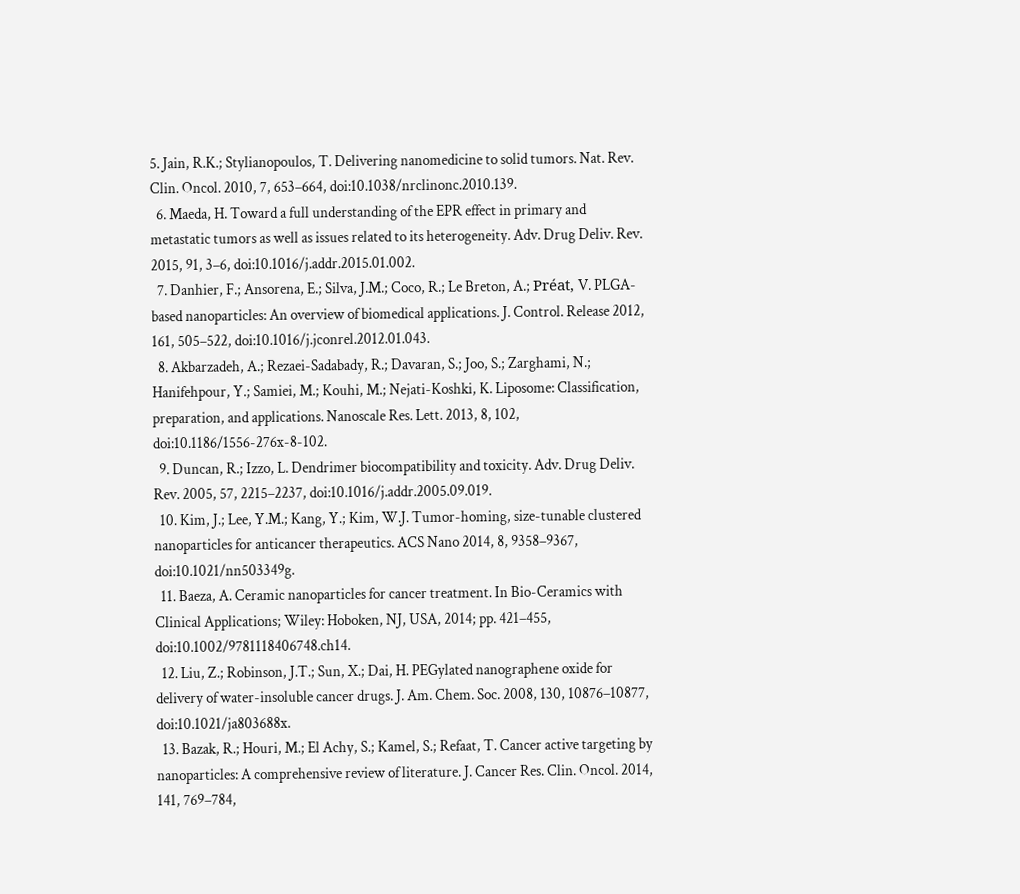5. Jain, R.K.; Stylianopoulos, T. Delivering nanomedicine to solid tumors. Nat. Rev. Clin. Oncol. 2010, 7, 653–664, doi:10.1038/nrclinonc.2010.139.
  6. Maeda, H. Toward a full understanding of the EPR effect in primary and metastatic tumors as well as issues related to its heterogeneity. Adv. Drug Deliv. Rev. 2015, 91, 3–6, doi:10.1016/j.addr.2015.01.002.
  7. Danhier, F.; Ansorena, E.; Silva, J.M.; Coco, R.; Le Breton, A.; Préat, V. PLGA-based nanoparticles: An overview of biomedical applications. J. Control. Release 2012, 161, 505–522, doi:10.1016/j.jconrel.2012.01.043.
  8. Akbarzadeh, A.; Rezaei-Sadabady, R.; Davaran, S.; Joo, S.; Zarghami, N.; Hanifehpour, Y.; Samiei, M.; Kouhi, M.; Nejati-Koshki, K. Liposome: Classification, preparation, and applications. Nanoscale Res. Lett. 2013, 8, 102, doi:10.1186/1556-276x-8-102.
  9. Duncan, R.; Izzo, L. Dendrimer biocompatibility and toxicity. Adv. Drug Deliv. Rev. 2005, 57, 2215–2237, doi:10.1016/j.addr.2005.09.019.
  10. Kim, J.; Lee, Y.M.; Kang, Y.; Kim, W.J. Tumor-homing, size-tunable clustered nanoparticles for anticancer therapeutics. ACS Nano 2014, 8, 9358–9367, doi:10.1021/nn503349g.
  11. Baeza, A. Ceramic nanoparticles for cancer treatment. In Bio-Ceramics with Clinical Applications; Wiley: Hoboken, NJ, USA, 2014; pp. 421–455, doi:10.1002/9781118406748.ch14.
  12. Liu, Z.; Robinson, J.T.; Sun, X.; Dai, H. PEGylated nanographene oxide for delivery of water-insoluble cancer drugs. J. Am. Chem. Soc. 2008, 130, 10876–10877, doi:10.1021/ja803688x.
  13. Bazak, R.; Houri, M.; El Achy, S.; Kamel, S.; Refaat, T. Cancer active targeting by nanoparticles: A comprehensive review of literature. J. Cancer Res. Clin. Oncol. 2014, 141, 769–784,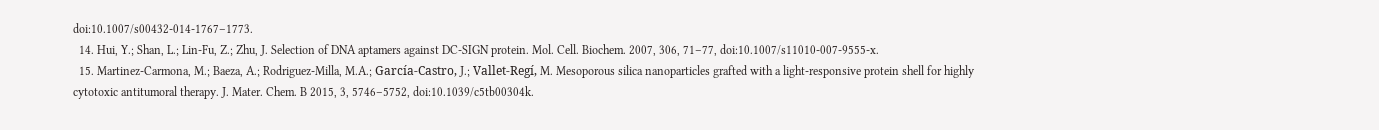doi:10.1007/s00432-014-1767–1773.
  14. Hui, Y.; Shan, L.; Lin-Fu, Z.; Zhu, J. Selection of DNA aptamers against DC-SIGN protein. Mol. Cell. Biochem. 2007, 306, 71–77, doi:10.1007/s11010-007-9555-x.
  15. Martinez-Carmona, M.; Baeza, A.; Rodriguez-Milla, M.A.; García-Castro, J.; Vallet-Regí, M. Mesoporous silica nanoparticles grafted with a light-responsive protein shell for highly cytotoxic antitumoral therapy. J. Mater. Chem. B 2015, 3, 5746–5752, doi:10.1039/c5tb00304k.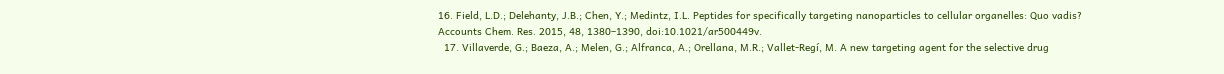16. Field, L.D.; Delehanty, J.B.; Chen, Y.; Medintz, I.L. Peptides for specifically targeting nanoparticles to cellular organelles: Quo vadis? Accounts Chem. Res. 2015, 48, 1380–1390, doi:10.1021/ar500449v.
  17. Villaverde, G.; Baeza, A.; Melen, G.; Alfranca, A.; Orellana, M.R.; Vallet-Regí, M. A new targeting agent for the selective drug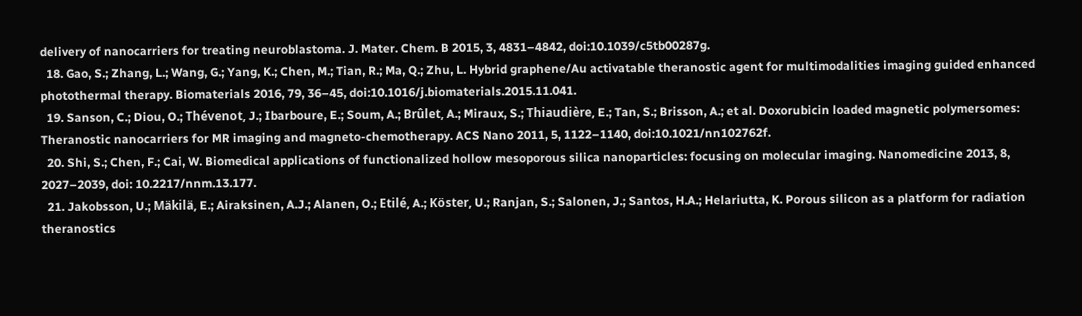delivery of nanocarriers for treating neuroblastoma. J. Mater. Chem. B 2015, 3, 4831–4842, doi:10.1039/c5tb00287g.
  18. Gao, S.; Zhang, L.; Wang, G.; Yang, K.; Chen, M.; Tian, R.; Ma, Q.; Zhu, L. Hybrid graphene/Au activatable theranostic agent for multimodalities imaging guided enhanced photothermal therapy. Biomaterials 2016, 79, 36–45, doi:10.1016/j.biomaterials.2015.11.041.
  19. Sanson, C.; Diou, O.; Thévenot, J.; Ibarboure, E.; Soum, A.; Brûlet, A.; Miraux, S.; Thiaudière, E.; Tan, S.; Brisson, A.; et al. Doxorubicin loaded magnetic polymersomes: Theranostic nanocarriers for MR imaging and magneto-chemotherapy. ACS Nano 2011, 5, 1122–1140, doi:10.1021/nn102762f.
  20. Shi, S.; Chen, F.; Cai, W. Biomedical applications of functionalized hollow mesoporous silica nanoparticles: focusing on molecular imaging. Nanomedicine 2013, 8, 2027–2039, doi: 10.2217/nnm.13.177.
  21. Jakobsson, U.; Mäkilä, E.; Airaksinen, A.J.; Alanen, O.; Etilé, A.; Köster, U.; Ranjan, S.; Salonen, J.; Santos, H.A.; Helariutta, K. Porous silicon as a platform for radiation theranostics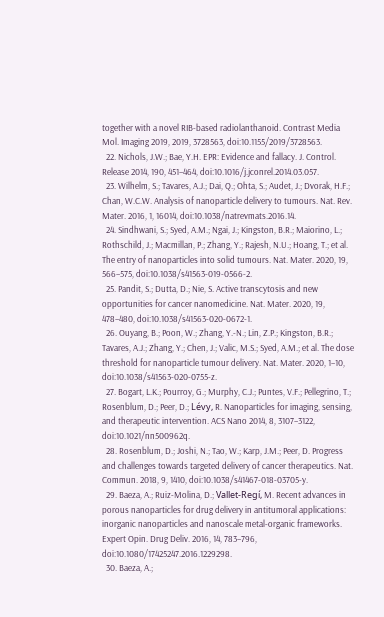together with a novel RIB-based radiolanthanoid. Contrast Media Mol. Imaging 2019, 2019, 3728563, doi:10.1155/2019/3728563.
  22. Nichols, J.W.; Bae, Y.H. EPR: Evidence and fallacy. J. Control. Release 2014, 190, 451–464, doi:10.1016/j.jconrel.2014.03.057.
  23. Wilhelm, S.; Tavares, A.J.; Dai, Q.; Ohta, S.; Audet, J.; Dvorak, H.F.; Chan, W.C.W. Analysis of nanoparticle delivery to tumours. Nat. Rev. Mater. 2016, 1, 16014, doi:10.1038/natrevmats.2016.14.
  24. Sindhwani, S.; Syed, A.M.; Ngai, J.; Kingston, B.R.; Maiorino, L.; Rothschild, J.; Macmillan, P.; Zhang, Y.; Rajesh, N.U.; Hoang, T.; et al. The entry of nanoparticles into solid tumours. Nat. Mater. 2020, 19, 566–575, doi:10.1038/s41563-019-0566-2.
  25. Pandit, S.; Dutta, D.; Nie, S. Active transcytosis and new opportunities for cancer nanomedicine. Nat. Mater. 2020, 19, 478–480, doi:10.1038/s41563-020-0672-1.
  26. Ouyang, B.; Poon, W.; Zhang, Y.-N.; Lin, Z.P.; Kingston, B.R.; Tavares, A.J.; Zhang, Y.; Chen, J.; Valic, M.S.; Syed, A.M.; et al. The dose threshold for nanoparticle tumour delivery. Nat. Mater. 2020, 1–10, doi:10.1038/s41563-020-0755-z.
  27. Bogart, L.K.; Pourroy, G.; Murphy, C.J.; Puntes, V.F.; Pellegrino, T.; Rosenblum, D.; Peer, D.; Lévy, R. Nanoparticles for imaging, sensing, and therapeutic intervention. ACS Nano 2014, 8, 3107–3122, doi:10.1021/nn500962q.
  28. Rosenblum, D.; Joshi, N.; Tao, W.; Karp, J.M.; Peer, D. Progress and challenges towards targeted delivery of cancer therapeutics. Nat. Commun. 2018, 9, 1410, doi:10.1038/s41467-018-03705-y.
  29. Baeza, A.; Ruiz-Molina, D.; Vallet-Regí, M. Recent advances in porous nanoparticles for drug delivery in antitumoral applications: inorganic nanoparticles and nanoscale metal-organic frameworks. Expert Opin. Drug Deliv. 2016, 14, 783–796, doi:10.1080/17425247.2016.1229298.
  30. Baeza, A.;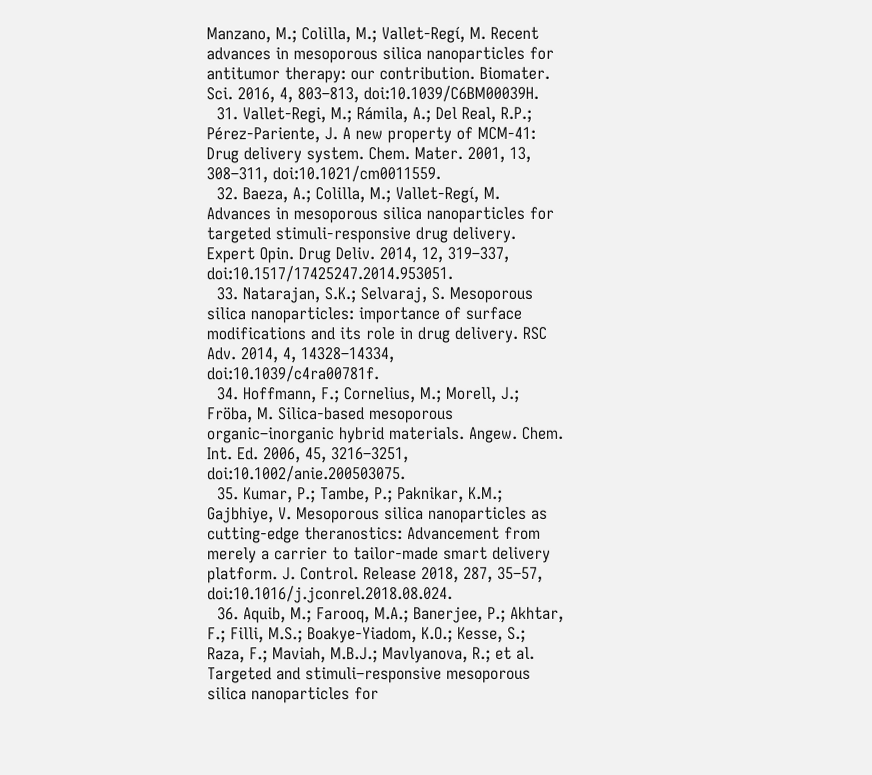Manzano, M.; Colilla, M.; Vallet-Regí, M. Recent advances in mesoporous silica nanoparticles for antitumor therapy: our contribution. Biomater. Sci. 2016, 4, 803–813, doi:10.1039/C6BM00039H.
  31. Vallet-Regi, M.; Rámila, A.; Del Real, R.P.; Pérez-Pariente, J. A new property of MCM-41: Drug delivery system. Chem. Mater. 2001, 13, 308–311, doi:10.1021/cm0011559.
  32. Baeza, A.; Colilla, M.; Vallet-Regí, M. Advances in mesoporous silica nanoparticles for targeted stimuli-responsive drug delivery. Expert Opin. Drug Deliv. 2014, 12, 319–337, doi:10.1517/17425247.2014.953051.
  33. Natarajan, S.K.; Selvaraj, S. Mesoporous silica nanoparticles: importance of surface modifications and its role in drug delivery. RSC Adv. 2014, 4, 14328–14334, doi:10.1039/c4ra00781f.
  34. Hoffmann, F.; Cornelius, M.; Morell, J.; Fröba, M. Silica-based mesoporous organic–inorganic hybrid materials. Angew. Chem. Int. Ed. 2006, 45, 3216–3251, doi:10.1002/anie.200503075.
  35. Kumar, P.; Tambe, P.; Paknikar, K.M.; Gajbhiye, V. Mesoporous silica nanoparticles as cutting-edge theranostics: Advancement from merely a carrier to tailor-made smart delivery platform. J. Control. Release 2018, 287, 35–57, doi:10.1016/j.jconrel.2018.08.024.
  36. Aquib, M.; Farooq, M.A.; Banerjee, P.; Akhtar, F.; Filli, M.S.; Boakye-Yiadom, K.O.; Kesse, S.; Raza, F.; Maviah, M.B.J.; Mavlyanova, R.; et al. Targeted and stimuli–responsive mesoporous silica nanoparticles for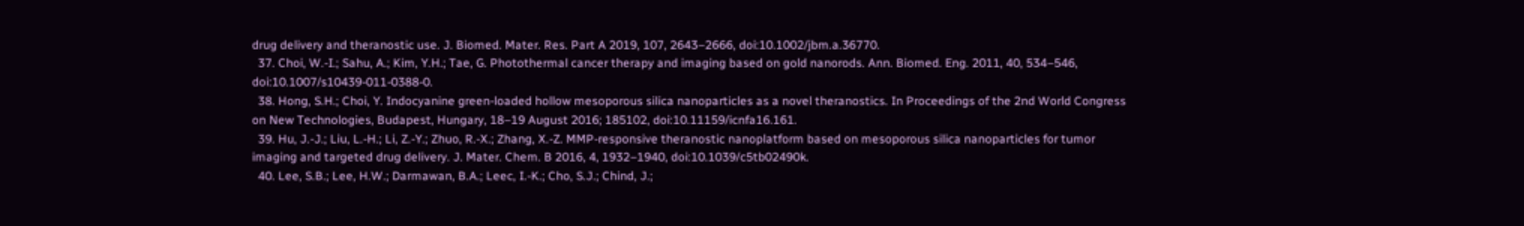drug delivery and theranostic use. J. Biomed. Mater. Res. Part A 2019, 107, 2643–2666, doi:10.1002/jbm.a.36770.
  37. Choi, W.-I.; Sahu, A.; Kim, Y.H.; Tae, G. Photothermal cancer therapy and imaging based on gold nanorods. Ann. Biomed. Eng. 2011, 40, 534–546, doi:10.1007/s10439-011-0388-0.
  38. Hong, S.H.; Choi, Y. Indocyanine green-loaded hollow mesoporous silica nanoparticles as a novel theranostics. In Proceedings of the 2nd World Congress on New Technologies, Budapest, Hungary, 18–19 August 2016; 185102, doi:10.11159/icnfa16.161.
  39. Hu, J.-J.; Liu, L.-H.; Li, Z.-Y.; Zhuo, R.-X.; Zhang, X.-Z. MMP-responsive theranostic nanoplatform based on mesoporous silica nanoparticles for tumor imaging and targeted drug delivery. J. Mater. Chem. B 2016, 4, 1932–1940, doi:10.1039/c5tb02490k.
  40. Lee, S.B.; Lee, H.W.; Darmawan, B.A.; Leec, I.-K.; Cho, S.J.; Chind, J.;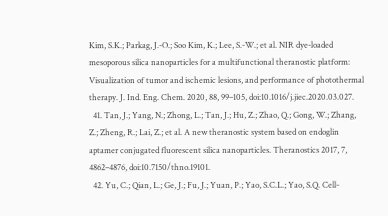Kim, S.K.; Parkag, J.-O.; Soo Kim, K.; Lee, S.-W.; et al. NIR dye-loaded mesoporous silica nanoparticles for a multifunctional theranostic platform: Visualization of tumor and ischemic lesions, and performance of photothermal therapy. J. Ind. Eng. Chem. 2020, 88, 99–105, doi:10.1016/j.jiec.2020.03.027.
  41. Tan, J.; Yang, N.; Zhong, L.; Tan, J.; Hu, Z.; Zhao, Q.; Gong, W.; Zhang, Z.; Zheng, R.; Lai, Z.; et al. A new theranostic system based on endoglin aptamer conjugated fluorescent silica nanoparticles. Theranostics 2017, 7, 4862–4876, doi:10.7150/thno.19101.
  42. Yu, C.; Qian, L.; Ge, J.; Fu, J.; Yuan, P.; Yao, S.C.L.; Yao, S.Q. Cell-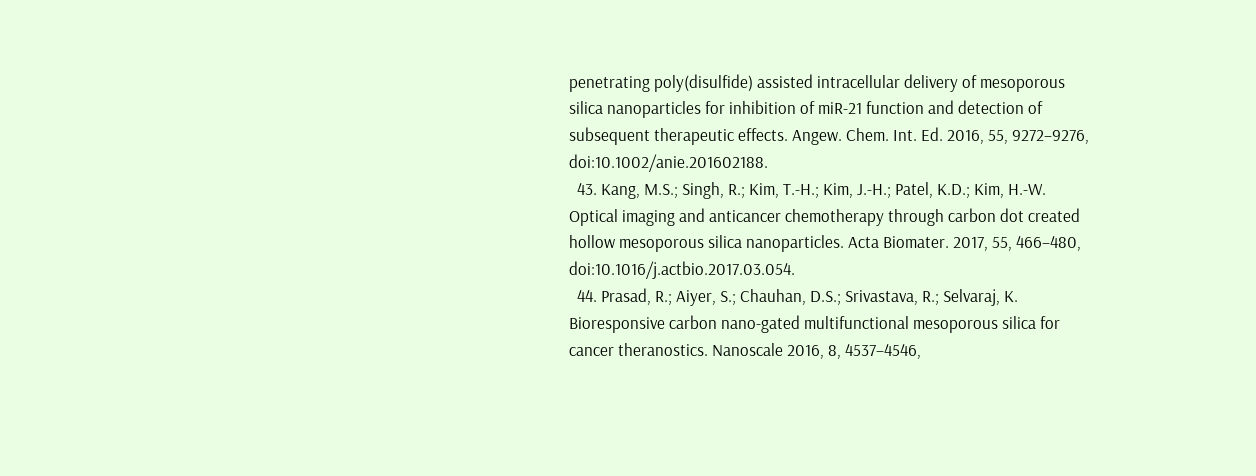penetrating poly(disulfide) assisted intracellular delivery of mesoporous silica nanoparticles for inhibition of miR-21 function and detection of subsequent therapeutic effects. Angew. Chem. Int. Ed. 2016, 55, 9272–9276, doi:10.1002/anie.201602188.
  43. Kang, M.S.; Singh, R.; Kim, T.-H.; Kim, J.-H.; Patel, K.D.; Kim, H.-W. Optical imaging and anticancer chemotherapy through carbon dot created hollow mesoporous silica nanoparticles. Acta Biomater. 2017, 55, 466–480, doi:10.1016/j.actbio.2017.03.054.
  44. Prasad, R.; Aiyer, S.; Chauhan, D.S.; Srivastava, R.; Selvaraj, K. Bioresponsive carbon nano-gated multifunctional mesoporous silica for cancer theranostics. Nanoscale 2016, 8, 4537–4546,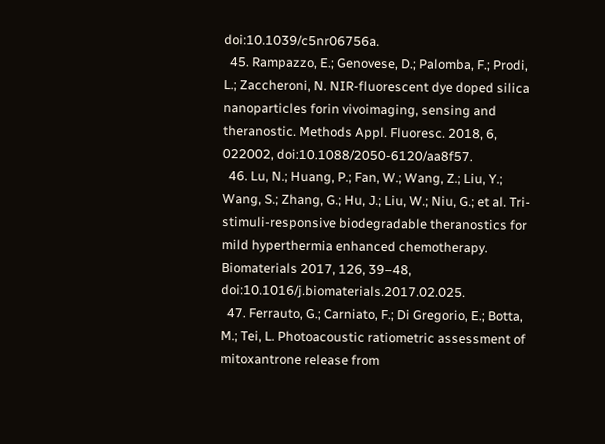doi:10.1039/c5nr06756a.
  45. Rampazzo, E.; Genovese, D.; Palomba, F.; Prodi, L.; Zaccheroni, N. NIR-fluorescent dye doped silica nanoparticles forin vivoimaging, sensing and theranostic. Methods Appl. Fluoresc. 2018, 6, 022002, doi:10.1088/2050-6120/aa8f57.
  46. Lu, N.; Huang, P.; Fan, W.; Wang, Z.; Liu, Y.; Wang, S.; Zhang, G.; Hu, J.; Liu, W.; Niu, G.; et al. Tri-stimuli-responsive biodegradable theranostics for mild hyperthermia enhanced chemotherapy. Biomaterials 2017, 126, 39–48, doi:10.1016/j.biomaterials.2017.02.025.
  47. Ferrauto, G.; Carniato, F.; Di Gregorio, E.; Botta, M.; Tei, L. Photoacoustic ratiometric assessment of mitoxantrone release from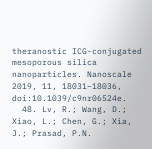theranostic ICG-conjugated mesoporous silica nanoparticles. Nanoscale 2019, 11, 18031–18036, doi:10.1039/c9nr06524e.
  48. Lv, R.; Wang, D.; Xiao, L.; Chen, G.; Xia, J.; Prasad, P.N.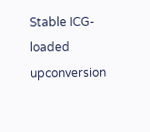Stable ICG-loaded upconversion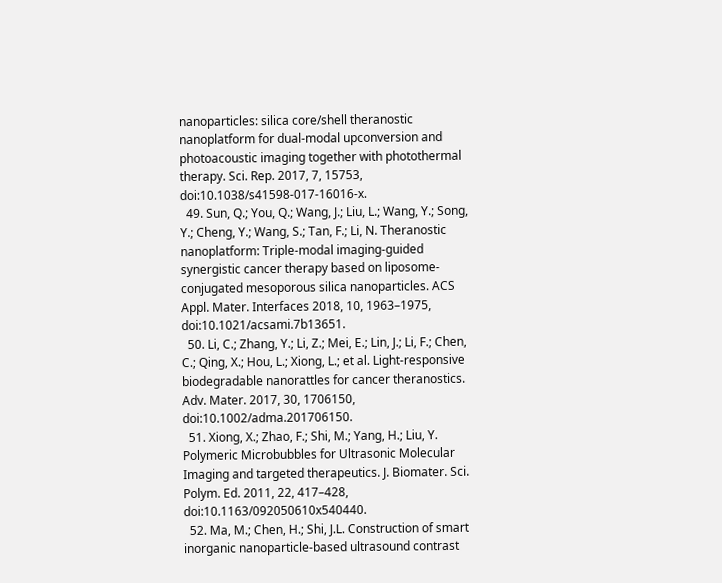nanoparticles: silica core/shell theranostic nanoplatform for dual-modal upconversion and photoacoustic imaging together with photothermal therapy. Sci. Rep. 2017, 7, 15753, doi:10.1038/s41598-017-16016-x.
  49. Sun, Q.; You, Q.; Wang, J.; Liu, L.; Wang, Y.; Song, Y.; Cheng, Y.; Wang, S.; Tan, F.; Li, N. Theranostic nanoplatform: Triple-modal imaging-guided synergistic cancer therapy based on liposome-conjugated mesoporous silica nanoparticles. ACS Appl. Mater. Interfaces 2018, 10, 1963–1975, doi:10.1021/acsami.7b13651.
  50. Li, C.; Zhang, Y.; Li, Z.; Mei, E.; Lin, J.; Li, F.; Chen, C.; Qing, X.; Hou, L.; Xiong, L.; et al. Light-responsive biodegradable nanorattles for cancer theranostics. Adv. Mater. 2017, 30, 1706150, doi:10.1002/adma.201706150.
  51. Xiong, X.; Zhao, F.; Shi, M.; Yang, H.; Liu, Y. Polymeric Microbubbles for Ultrasonic Molecular Imaging and targeted therapeutics. J. Biomater. Sci. Polym. Ed. 2011, 22, 417–428, doi:10.1163/092050610x540440.
  52. Ma, M.; Chen, H.; Shi, J.L. Construction of smart inorganic nanoparticle-based ultrasound contrast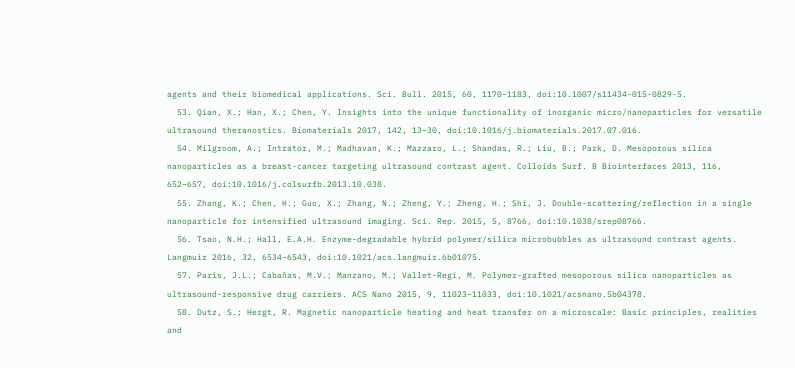agents and their biomedical applications. Sci. Bull. 2015, 60, 1170–1183, doi:10.1007/s11434-015-0829-5.
  53. Qian, X.; Han, X.; Chen, Y. Insights into the unique functionality of inorganic micro/nanoparticles for versatile ultrasound theranostics. Biomaterials 2017, 142, 13–30, doi:10.1016/j.biomaterials.2017.07.016.
  54. Milgroom, A.; Intrator, M.; Madhavan, K.; Mazzaro, L.; Shandas, R.; Liu, B.; Park, D. Mesoporous silica nanoparticles as a breast-cancer targeting ultrasound contrast agent. Colloids Surf. B Biointerfaces 2013, 116, 652–657, doi:10.1016/j.colsurfb.2013.10.038.
  55. Zhang, K.; Chen, H.; Guo, X.; Zhang, N.; Zheng, Y.; Zheng, H.; Shi, J. Double-scattering/reflection in a single nanoparticle for intensified ultrasound imaging. Sci. Rep. 2015, 5, 8766, doi:10.1038/srep08766.
  56. Tsao, N.H.; Hall, E.A.H. Enzyme-degradable hybrid polymer/silica microbubbles as ultrasound contrast agents. Langmuir 2016, 32, 6534–6543, doi:10.1021/acs.langmuir.6b01075.
  57. Paris, J.L.; Cabañas, M.V.; Manzano, M.; Vallet-Regí, M. Polymer-grafted mesoporous silica nanoparticles as ultrasound-responsive drug carriers. ACS Nano 2015, 9, 11023–11033, doi:10.1021/acsnano.5b04378.
  58. Dutz, S.; Hergt, R. Magnetic nanoparticle heating and heat transfer on a microscale: Basic principles, realities and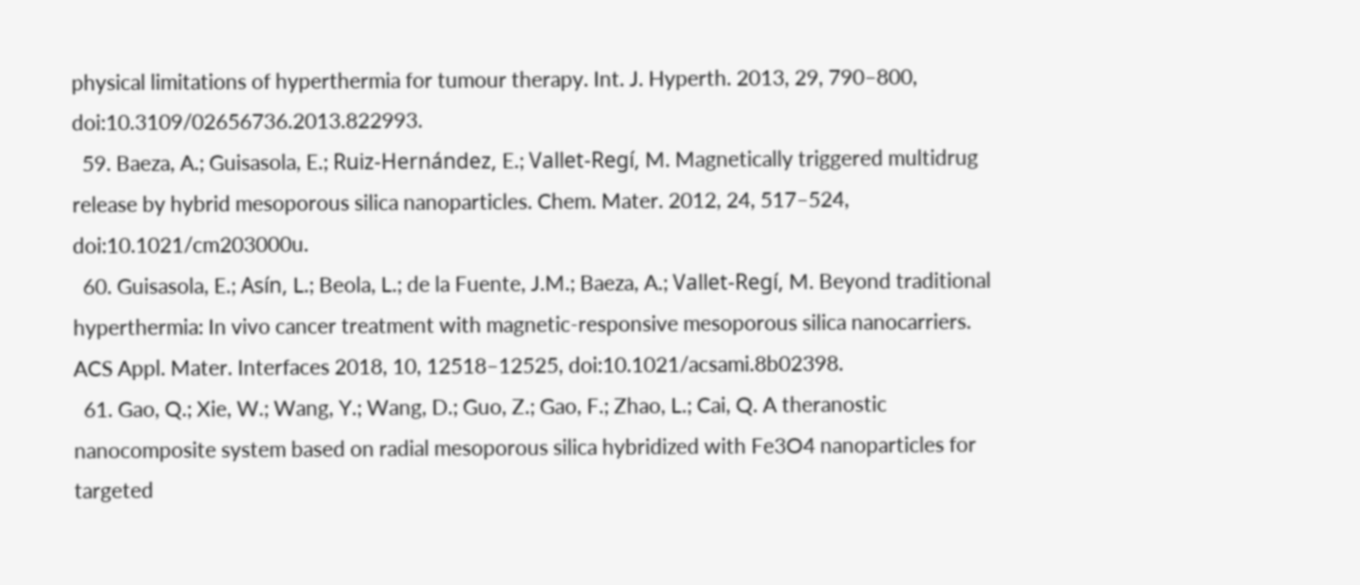physical limitations of hyperthermia for tumour therapy. Int. J. Hyperth. 2013, 29, 790–800, doi:10.3109/02656736.2013.822993.
  59. Baeza, A.; Guisasola, E.; Ruiz-Hernández, E.; Vallet-Regí, M. Magnetically triggered multidrug release by hybrid mesoporous silica nanoparticles. Chem. Mater. 2012, 24, 517–524, doi:10.1021/cm203000u.
  60. Guisasola, E.; Asín, L.; Beola, L.; de la Fuente, J.M.; Baeza, A.; Vallet-Regí, M. Beyond traditional hyperthermia: In vivo cancer treatment with magnetic-responsive mesoporous silica nanocarriers. ACS Appl. Mater. Interfaces 2018, 10, 12518–12525, doi:10.1021/acsami.8b02398.
  61. Gao, Q.; Xie, W.; Wang, Y.; Wang, D.; Guo, Z.; Gao, F.; Zhao, L.; Cai, Q. A theranostic nanocomposite system based on radial mesoporous silica hybridized with Fe3O4 nanoparticles for targeted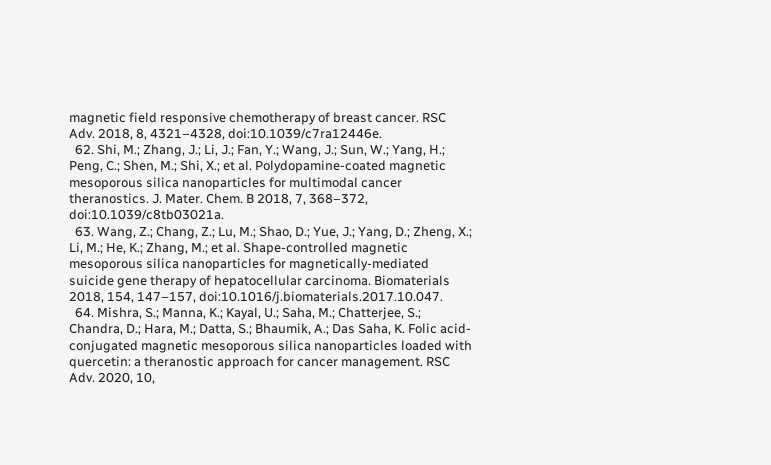magnetic field responsive chemotherapy of breast cancer. RSC Adv. 2018, 8, 4321–4328, doi:10.1039/c7ra12446e.
  62. Shi, M.; Zhang, J.; Li, J.; Fan, Y.; Wang, J.; Sun, W.; Yang, H.; Peng, C.; Shen, M.; Shi, X.; et al. Polydopamine-coated magnetic mesoporous silica nanoparticles for multimodal cancer theranostics. J. Mater. Chem. B 2018, 7, 368–372, doi:10.1039/c8tb03021a.
  63. Wang, Z.; Chang, Z.; Lu, M.; Shao, D.; Yue, J.; Yang, D.; Zheng, X.; Li, M.; He, K.; Zhang, M.; et al. Shape-controlled magnetic mesoporous silica nanoparticles for magnetically-mediated suicide gene therapy of hepatocellular carcinoma. Biomaterials 2018, 154, 147–157, doi:10.1016/j.biomaterials.2017.10.047.
  64. Mishra, S.; Manna, K.; Kayal, U.; Saha, M.; Chatterjee, S.; Chandra, D.; Hara, M.; Datta, S.; Bhaumik, A.; Das Saha, K. Folic acid-conjugated magnetic mesoporous silica nanoparticles loaded with quercetin: a theranostic approach for cancer management. RSC Adv. 2020, 10,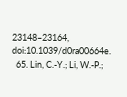23148–23164, doi:10.1039/d0ra00664e.
  65. Lin, C.-Y.; Li, W.-P.;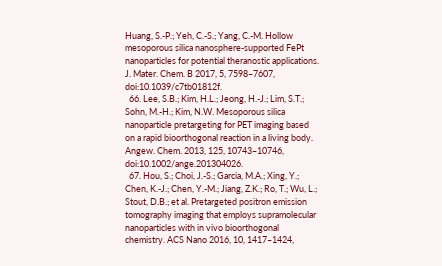Huang, S.-P.; Yeh, C.-S.; Yang, C.-M. Hollow mesoporous silica nanosphere-supported FePt nanoparticles for potential theranostic applications. J. Mater. Chem. B 2017, 5, 7598–7607, doi:10.1039/c7tb01812f.
  66. Lee, S.B.; Kim, H.L.; Jeong, H.-J.; Lim, S.T.; Sohn, M.-H.; Kim, N.W. Mesoporous silica nanoparticle pretargeting for PET imaging based on a rapid bioorthogonal reaction in a living body. Angew. Chem. 2013, 125, 10743–10746, doi:10.1002/ange.201304026.
  67. Hou, S.; Choi, J.-S.; Garcia, M.A.; Xing, Y.; Chen, K.-J.; Chen, Y.-M.; Jiang, Z.K.; Ro, T.; Wu, L.; Stout, D.B.; et al. Pretargeted positron emission tomography imaging that employs supramolecular nanoparticles with in vivo bioorthogonal chemistry. ACS Nano 2016, 10, 1417–1424,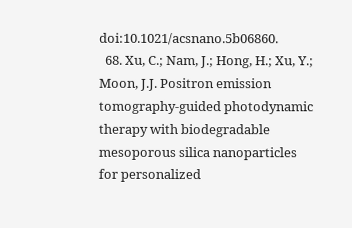doi:10.1021/acsnano.5b06860.
  68. Xu, C.; Nam, J.; Hong, H.; Xu, Y.; Moon, J.J. Positron emission tomography-guided photodynamic therapy with biodegradable mesoporous silica nanoparticles for personalized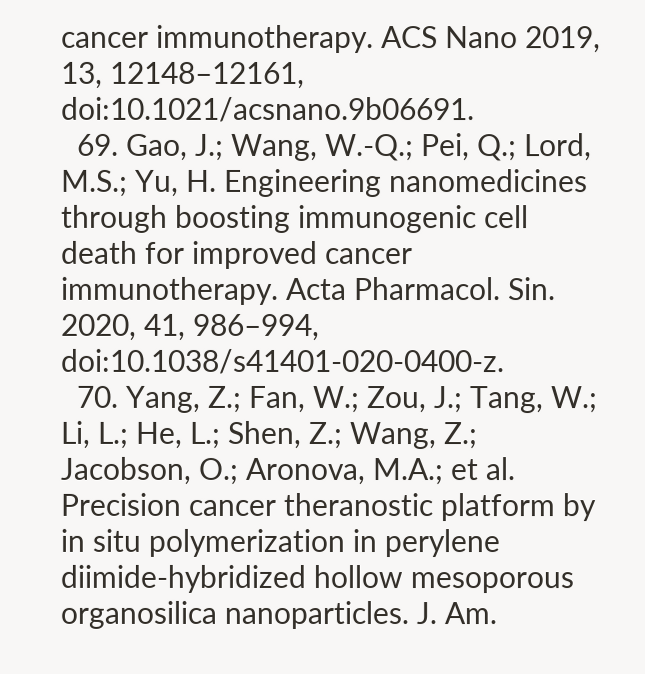cancer immunotherapy. ACS Nano 2019, 13, 12148–12161, doi:10.1021/acsnano.9b06691.
  69. Gao, J.; Wang, W.-Q.; Pei, Q.; Lord, M.S.; Yu, H. Engineering nanomedicines through boosting immunogenic cell death for improved cancer immunotherapy. Acta Pharmacol. Sin. 2020, 41, 986–994, doi:10.1038/s41401-020-0400-z.
  70. Yang, Z.; Fan, W.; Zou, J.; Tang, W.; Li, L.; He, L.; Shen, Z.; Wang, Z.; Jacobson, O.; Aronova, M.A.; et al. Precision cancer theranostic platform by in situ polymerization in perylene diimide-hybridized hollow mesoporous organosilica nanoparticles. J. Am.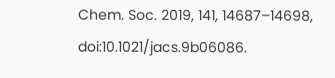Chem. Soc. 2019, 141, 14687–14698, doi:10.1021/jacs.9b06086.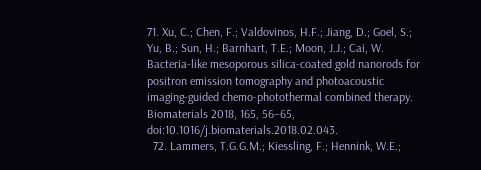71. Xu, C.; Chen, F.; Valdovinos, H.F.; Jiang, D.; Goel, S.; Yu, B.; Sun, H.; Barnhart, T.E.; Moon, J.J.; Cai, W. Bacteria-like mesoporous silica-coated gold nanorods for positron emission tomography and photoacoustic imaging-guided chemo-photothermal combined therapy. Biomaterials 2018, 165, 56–65, doi:10.1016/j.biomaterials.2018.02.043.
  72. Lammers, T.G.G.M.; Kiessling, F.; Hennink, W.E.;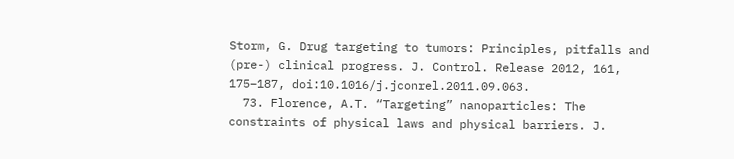Storm, G. Drug targeting to tumors: Principles, pitfalls and (pre-) clinical progress. J. Control. Release 2012, 161, 175–187, doi:10.1016/j.jconrel.2011.09.063.
  73. Florence, A.T. “Targeting” nanoparticles: The constraints of physical laws and physical barriers. J.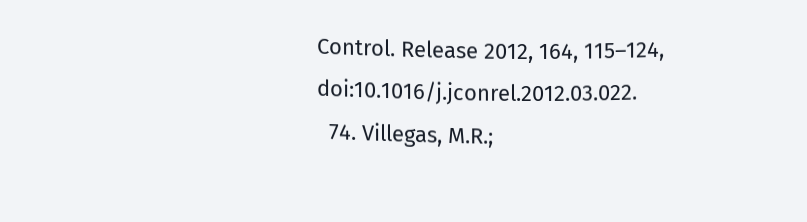Control. Release 2012, 164, 115–124, doi:10.1016/j.jconrel.2012.03.022.
  74. Villegas, M.R.;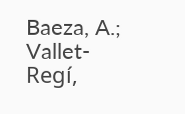Baeza, A.; Vallet-Regí,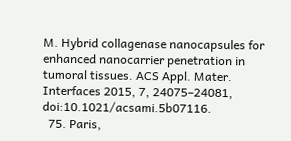M. Hybrid collagenase nanocapsules for enhanced nanocarrier penetration in tumoral tissues. ACS Appl. Mater. Interfaces 2015, 7, 24075–24081, doi:10.1021/acsami.5b07116.
  75. Paris,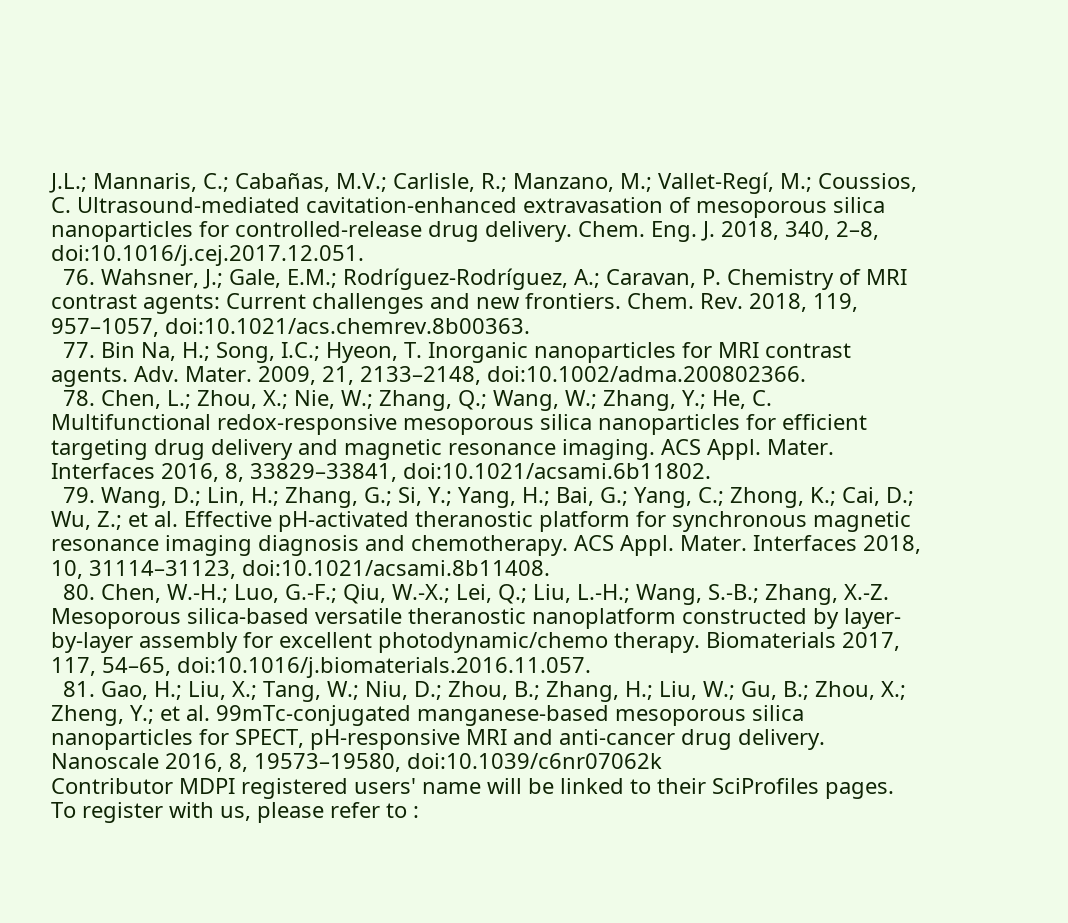J.L.; Mannaris, C.; Cabañas, M.V.; Carlisle, R.; Manzano, M.; Vallet-Regí, M.; Coussios, C. Ultrasound-mediated cavitation-enhanced extravasation of mesoporous silica nanoparticles for controlled-release drug delivery. Chem. Eng. J. 2018, 340, 2–8, doi:10.1016/j.cej.2017.12.051.
  76. Wahsner, J.; Gale, E.M.; Rodríguez-Rodríguez, A.; Caravan, P. Chemistry of MRI contrast agents: Current challenges and new frontiers. Chem. Rev. 2018, 119, 957–1057, doi:10.1021/acs.chemrev.8b00363.
  77. Bin Na, H.; Song, I.C.; Hyeon, T. Inorganic nanoparticles for MRI contrast agents. Adv. Mater. 2009, 21, 2133–2148, doi:10.1002/adma.200802366.
  78. Chen, L.; Zhou, X.; Nie, W.; Zhang, Q.; Wang, W.; Zhang, Y.; He, C. Multifunctional redox-responsive mesoporous silica nanoparticles for efficient targeting drug delivery and magnetic resonance imaging. ACS Appl. Mater. Interfaces 2016, 8, 33829–33841, doi:10.1021/acsami.6b11802.
  79. Wang, D.; Lin, H.; Zhang, G.; Si, Y.; Yang, H.; Bai, G.; Yang, C.; Zhong, K.; Cai, D.; Wu, Z.; et al. Effective pH-activated theranostic platform for synchronous magnetic resonance imaging diagnosis and chemotherapy. ACS Appl. Mater. Interfaces 2018, 10, 31114–31123, doi:10.1021/acsami.8b11408.
  80. Chen, W.-H.; Luo, G.-F.; Qiu, W.-X.; Lei, Q.; Liu, L.-H.; Wang, S.-B.; Zhang, X.-Z. Mesoporous silica-based versatile theranostic nanoplatform constructed by layer-by-layer assembly for excellent photodynamic/chemo therapy. Biomaterials 2017, 117, 54–65, doi:10.1016/j.biomaterials.2016.11.057.
  81. Gao, H.; Liu, X.; Tang, W.; Niu, D.; Zhou, B.; Zhang, H.; Liu, W.; Gu, B.; Zhou, X.; Zheng, Y.; et al. 99mTc-conjugated manganese-based mesoporous silica nanoparticles for SPECT, pH-responsive MRI and anti-cancer drug delivery. Nanoscale 2016, 8, 19573–19580, doi:10.1039/c6nr07062k
Contributor MDPI registered users' name will be linked to their SciProfiles pages. To register with us, please refer to :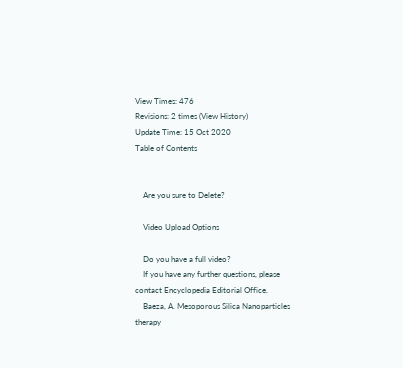View Times: 476
Revisions: 2 times (View History)
Update Time: 15 Oct 2020
Table of Contents


    Are you sure to Delete?

    Video Upload Options

    Do you have a full video?
    If you have any further questions, please contact Encyclopedia Editorial Office.
    Baeza, A. Mesoporous Silica Nanoparticles therapy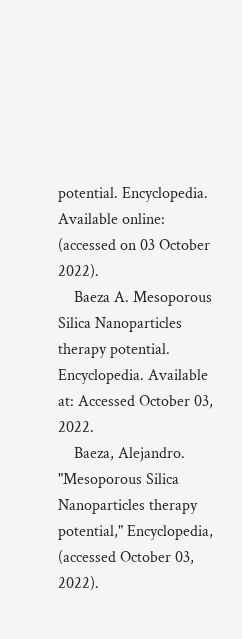potential. Encyclopedia. Available online: (accessed on 03 October 2022).
    Baeza A. Mesoporous Silica Nanoparticles therapy potential. Encyclopedia. Available at: Accessed October 03, 2022.
    Baeza, Alejandro. "Mesoporous Silica Nanoparticles therapy potential," Encyclopedia, (accessed October 03, 2022).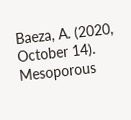Baeza, A. (2020, October 14). Mesoporous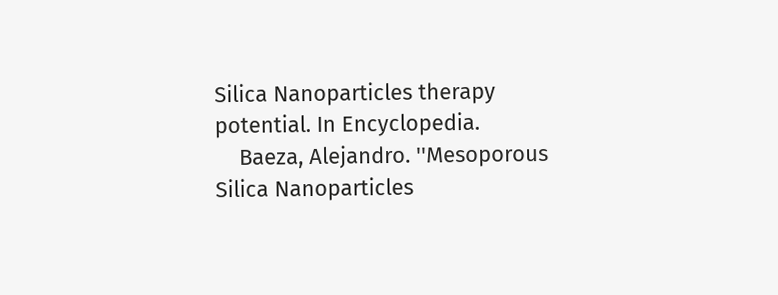Silica Nanoparticles therapy potential. In Encyclopedia.
    Baeza, Alejandro. ''Mesoporous Silica Nanoparticles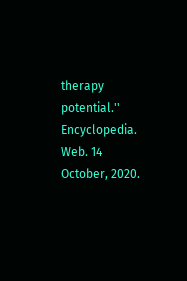therapy potential.'' Encyclopedia. Web. 14 October, 2020.